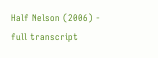Half Nelson (2006) - full transcript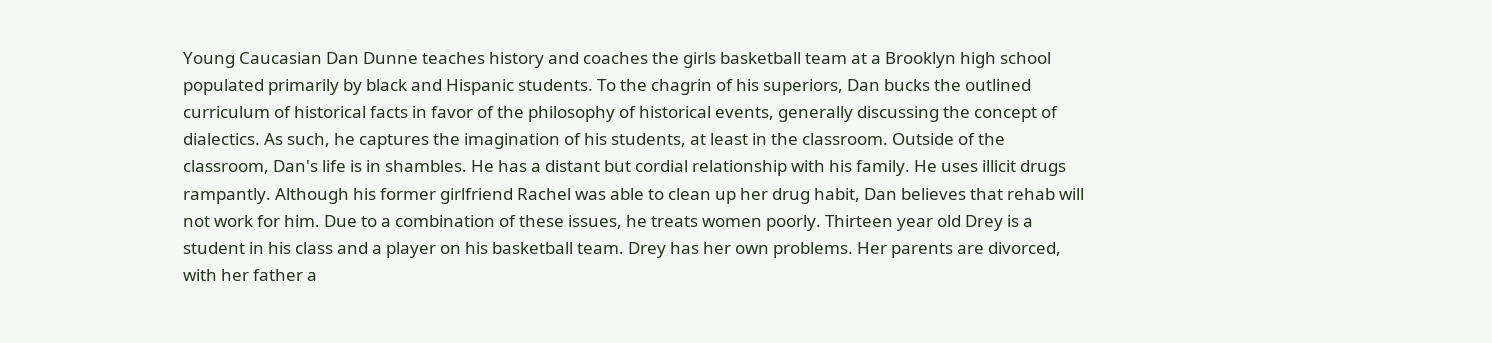Young Caucasian Dan Dunne teaches history and coaches the girls basketball team at a Brooklyn high school populated primarily by black and Hispanic students. To the chagrin of his superiors, Dan bucks the outlined curriculum of historical facts in favor of the philosophy of historical events, generally discussing the concept of dialectics. As such, he captures the imagination of his students, at least in the classroom. Outside of the classroom, Dan's life is in shambles. He has a distant but cordial relationship with his family. He uses illicit drugs rampantly. Although his former girlfriend Rachel was able to clean up her drug habit, Dan believes that rehab will not work for him. Due to a combination of these issues, he treats women poorly. Thirteen year old Drey is a student in his class and a player on his basketball team. Drey has her own problems. Her parents are divorced, with her father a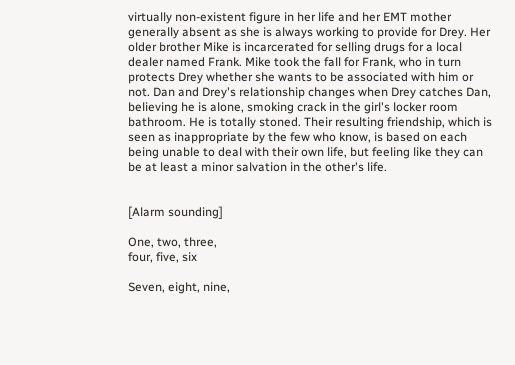virtually non-existent figure in her life and her EMT mother generally absent as she is always working to provide for Drey. Her older brother Mike is incarcerated for selling drugs for a local dealer named Frank. Mike took the fall for Frank, who in turn protects Drey whether she wants to be associated with him or not. Dan and Drey's relationship changes when Drey catches Dan, believing he is alone, smoking crack in the girl's locker room bathroom. He is totally stoned. Their resulting friendship, which is seen as inappropriate by the few who know, is based on each being unable to deal with their own life, but feeling like they can be at least a minor salvation in the other's life.


[Alarm sounding]

One, two, three,
four, five, six

Seven, eight, nine,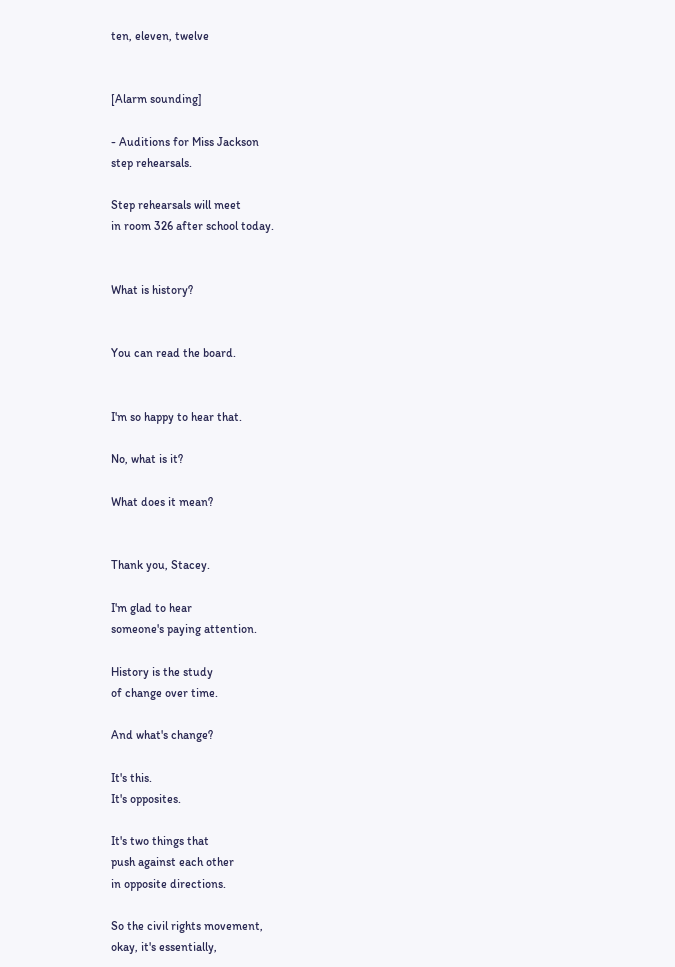ten, eleven, twelve


[Alarm sounding]

- Auditions for Miss Jackson
step rehearsals.

Step rehearsals will meet
in room 326 after school today.


What is history?


You can read the board.


I'm so happy to hear that.

No, what is it?

What does it mean?


Thank you, Stacey.

I'm glad to hear
someone's paying attention.

History is the study
of change over time.

And what's change?

It's this.
It's opposites.

It's two things that
push against each other
in opposite directions.

So the civil rights movement,
okay, it's essentially,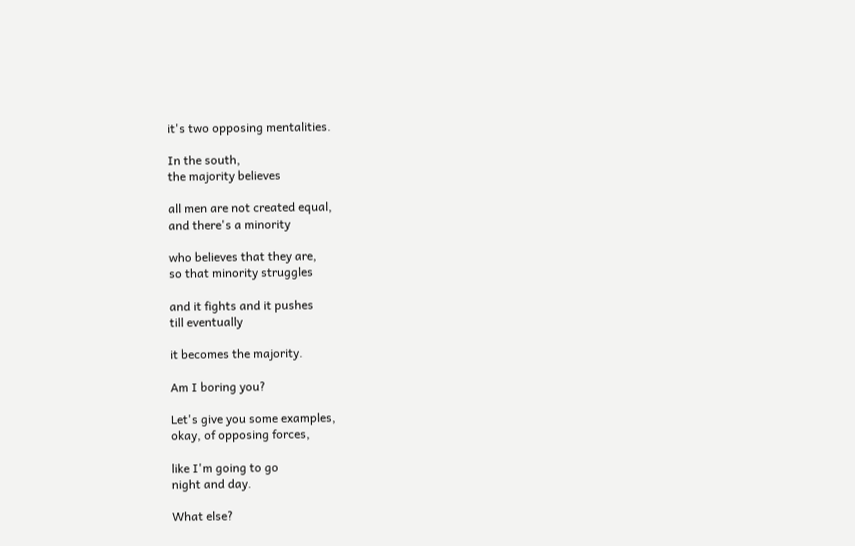it's two opposing mentalities.

In the south,
the majority believes

all men are not created equal,
and there's a minority

who believes that they are,
so that minority struggles

and it fights and it pushes
till eventually

it becomes the majority.

Am I boring you?

Let's give you some examples,
okay, of opposing forces,

like I'm going to go
night and day.

What else?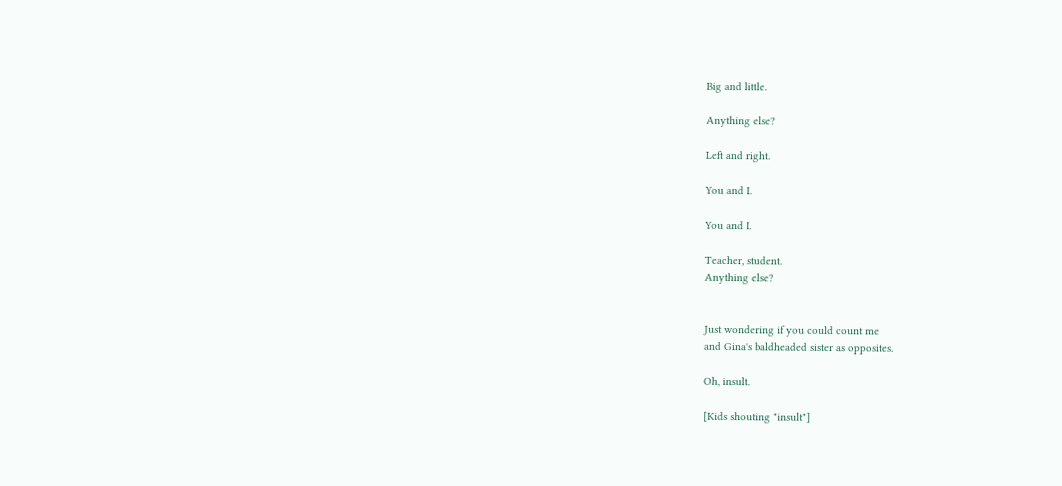Big and little.

Anything else?

Left and right.

You and I.

You and I.

Teacher, student.
Anything else?


Just wondering if you could count me
and Gina's baldheaded sister as opposites.

Oh, insult.

[Kids shouting "insult"]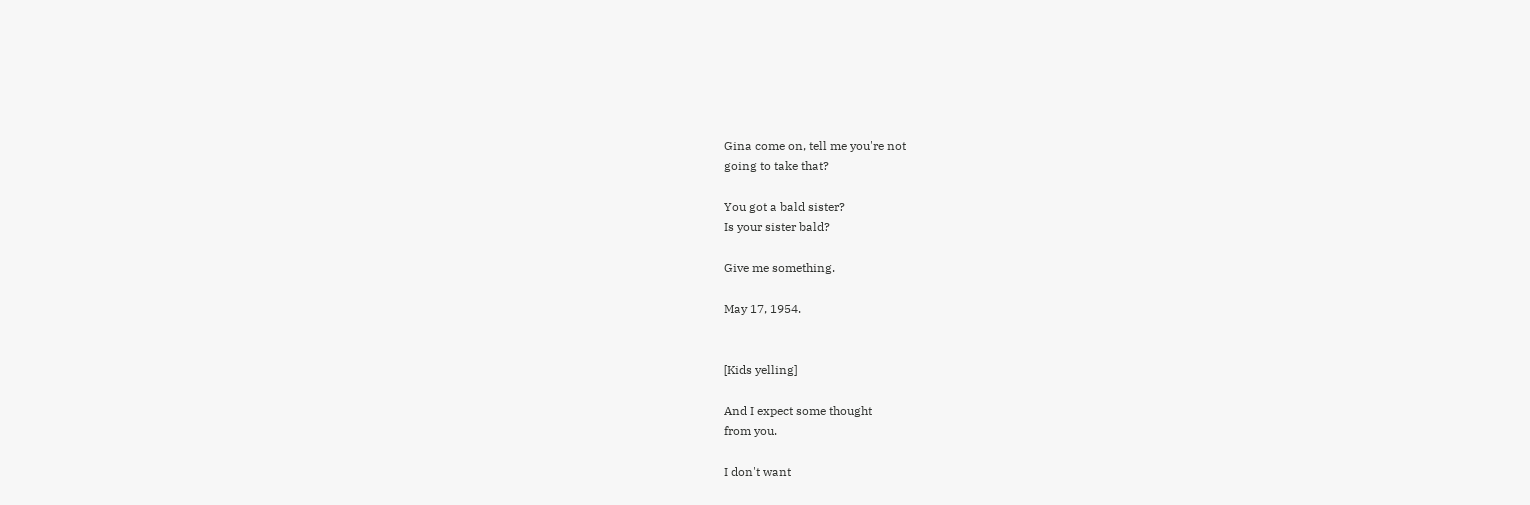Gina come on, tell me you're not
going to take that?

You got a bald sister?
Is your sister bald?

Give me something.

May 17, 1954.


[Kids yelling]

And I expect some thought
from you.

I don't want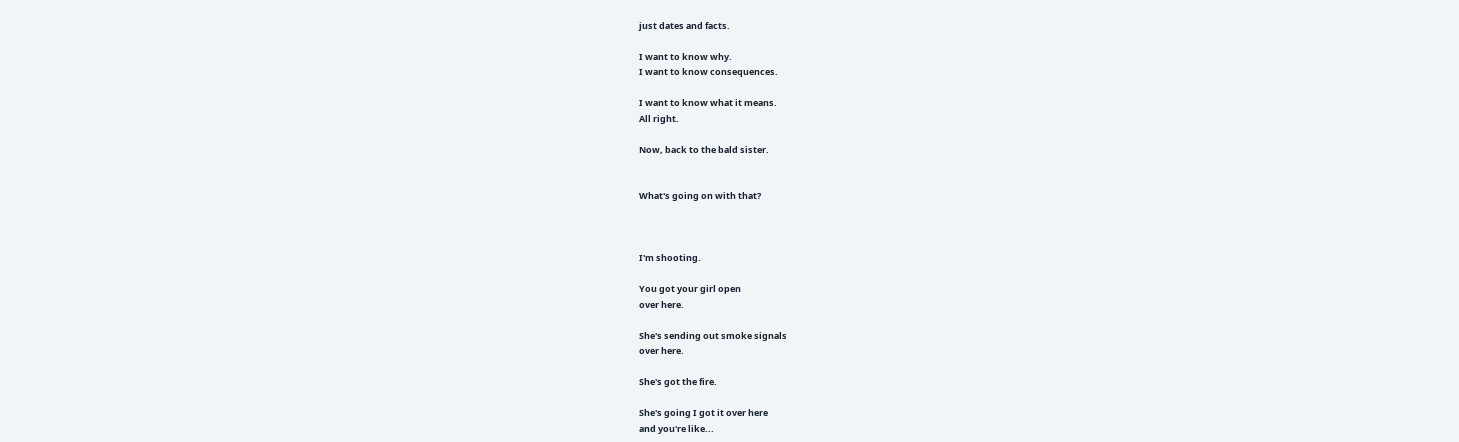just dates and facts.

I want to know why.
I want to know consequences.

I want to know what it means.
All right.

Now, back to the bald sister.


What's going on with that?



I'm shooting.

You got your girl open
over here.

She's sending out smoke signals
over here.

She's got the fire.

She's going I got it over here
and you're like...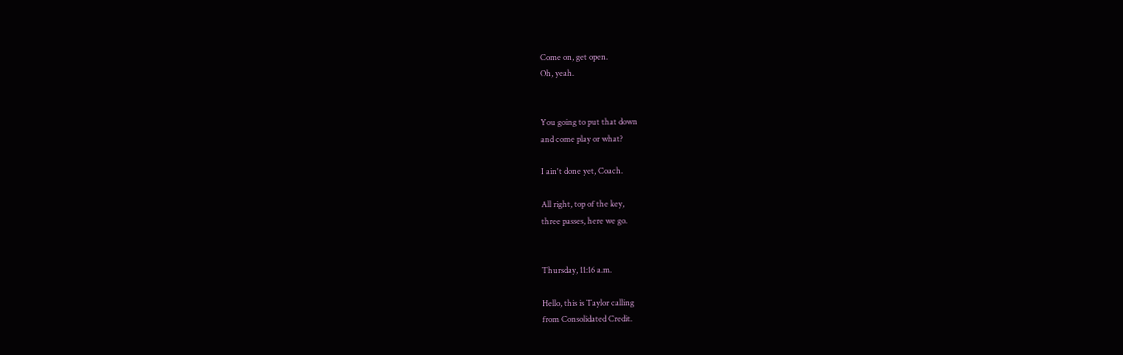Come on, get open.
Oh, yeah.


You going to put that down
and come play or what?

I ain't done yet, Coach.

All right, top of the key,
three passes, here we go.


Thursday, 11:16 a.m.

Hello, this is Taylor calling
from Consolidated Credit.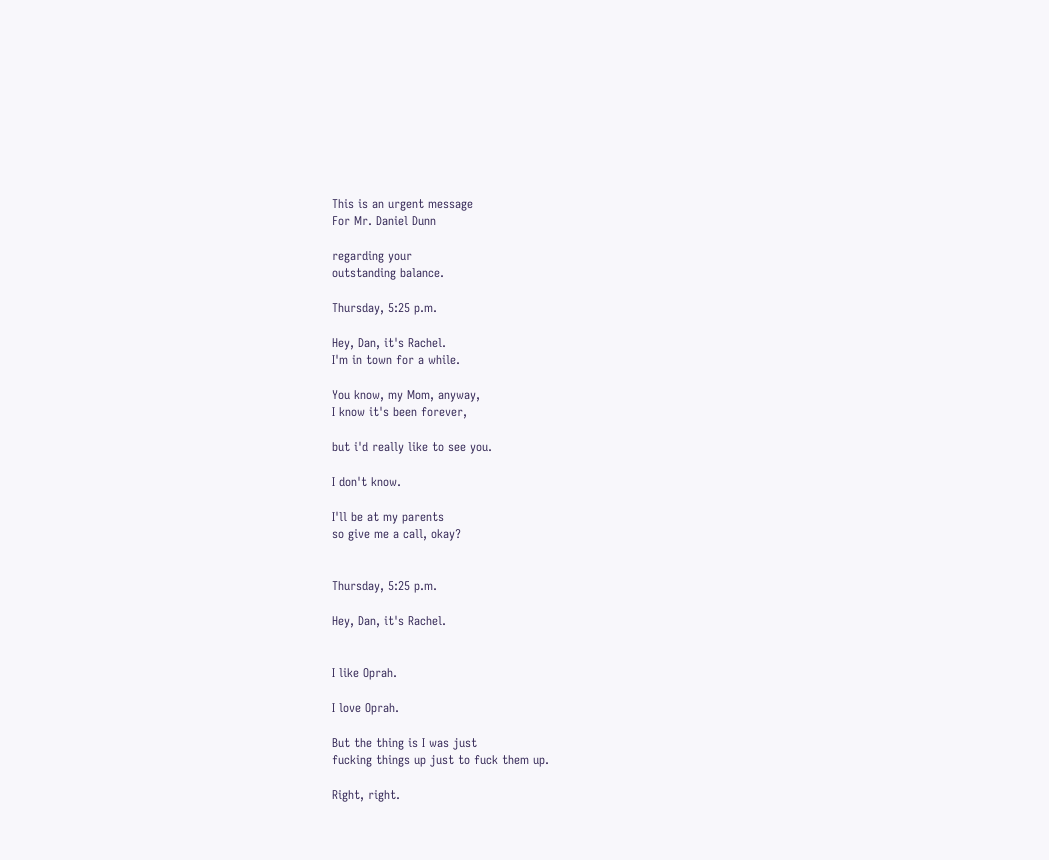This is an urgent message
For Mr. Daniel Dunn

regarding your
outstanding balance.

Thursday, 5:25 p.m.

Hey, Dan, it's Rachel.
I'm in town for a while.

You know, my Mom, anyway,
I know it's been forever,

but i'd really like to see you.

I don't know.

I'll be at my parents
so give me a call, okay?


Thursday, 5:25 p.m.

Hey, Dan, it's Rachel.


I like Oprah.

I love Oprah.

But the thing is I was just
fucking things up just to fuck them up.

Right, right.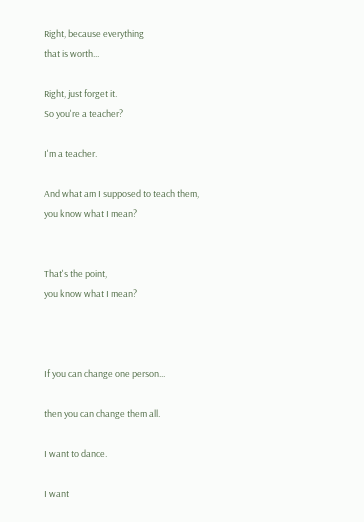Right, because everything
that is worth...

Right, just forget it.
So you're a teacher?

I'm a teacher.

And what am I supposed to teach them,
you know what I mean?


That's the point,
you know what I mean?



If you can change one person...

then you can change them all.

I want to dance.

I want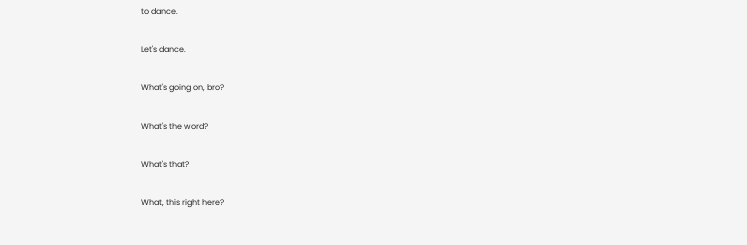to dance.

Let's dance.

What's going on, bro?

What's the word?

What's that?

What, this right here?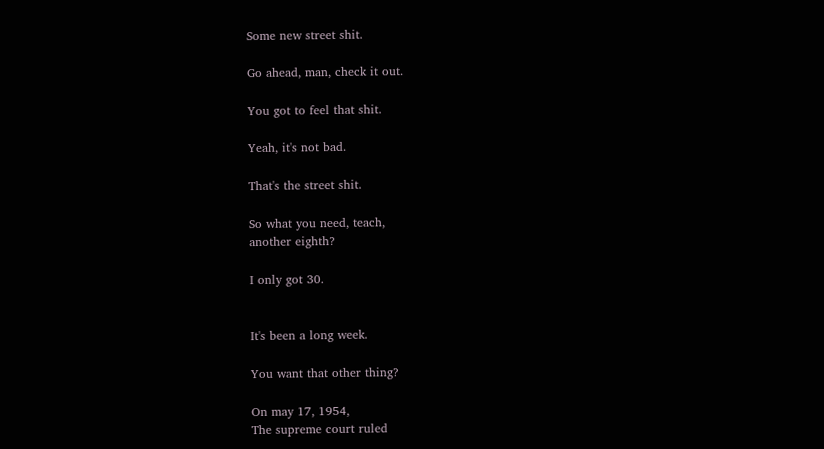Some new street shit.

Go ahead, man, check it out.

You got to feel that shit.

Yeah, it's not bad.

That's the street shit.

So what you need, teach,
another eighth?

I only got 30.


It's been a long week.

You want that other thing?

On may 17, 1954,
The supreme court ruled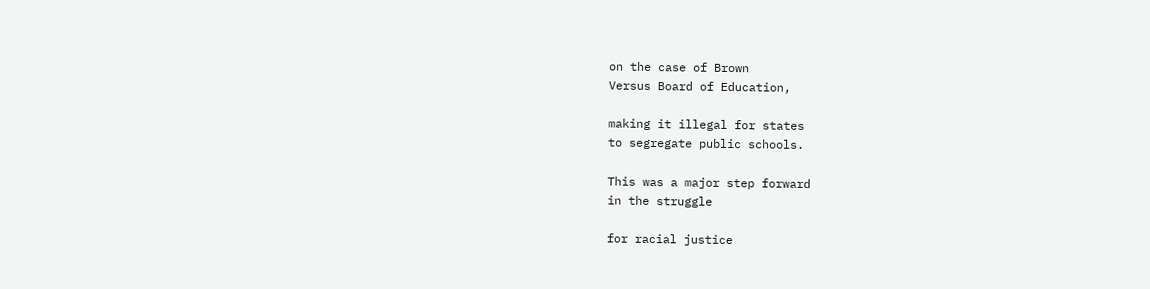on the case of Brown
Versus Board of Education,

making it illegal for states
to segregate public schools.

This was a major step forward
in the struggle

for racial justice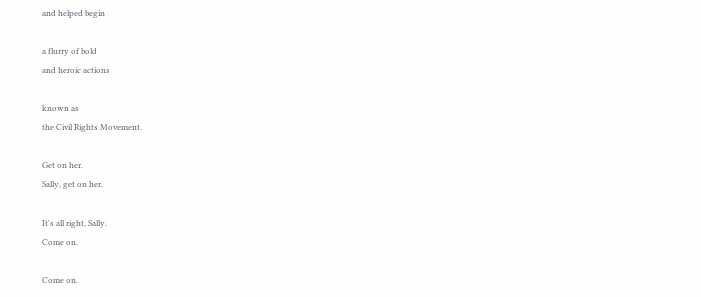and helped begin

a flurry of bold
and heroic actions

known as
the Civil Rights Movement.

Get on her.
Sally, get on her.

It's all right, Sally.
Come on.

Come on.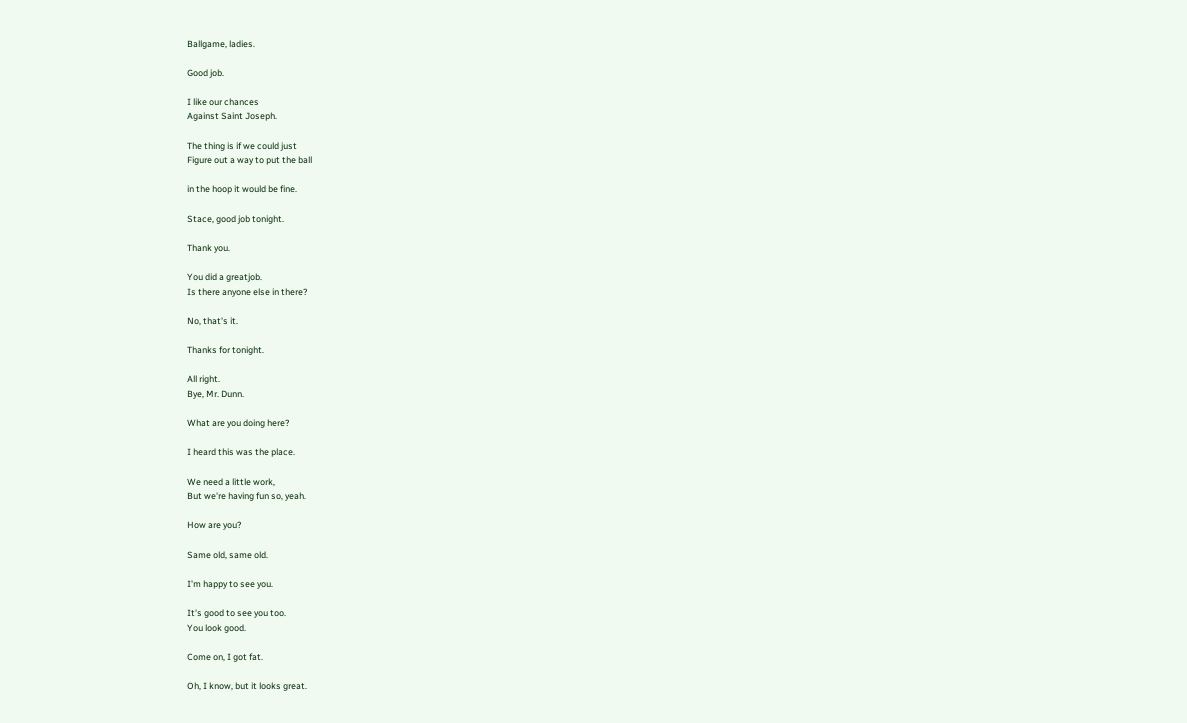Ballgame, ladies.

Good job.

I like our chances
Against Saint Joseph.

The thing is if we could just
Figure out a way to put the ball

in the hoop it would be fine.

Stace, good job tonight.

Thank you.

You did a greatjob.
Is there anyone else in there?

No, that's it.

Thanks for tonight.

All right.
Bye, Mr. Dunn.

What are you doing here?

I heard this was the place.

We need a little work,
But we're having fun so, yeah.

How are you?

Same old, same old.

I'm happy to see you.

It's good to see you too.
You look good.

Come on, I got fat.

Oh, I know, but it looks great.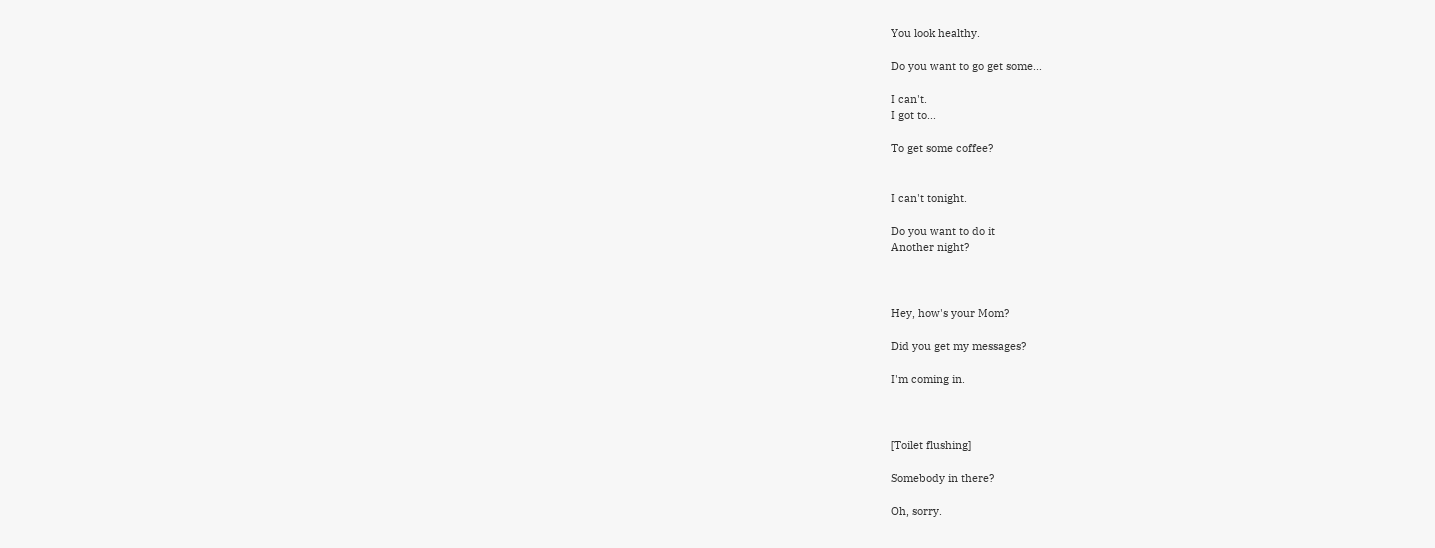You look healthy.

Do you want to go get some...

I can't.
I got to...

To get some coffee?


I can't tonight.

Do you want to do it
Another night?



Hey, how's your Mom?

Did you get my messages?

I'm coming in.



[Toilet flushing]

Somebody in there?

Oh, sorry.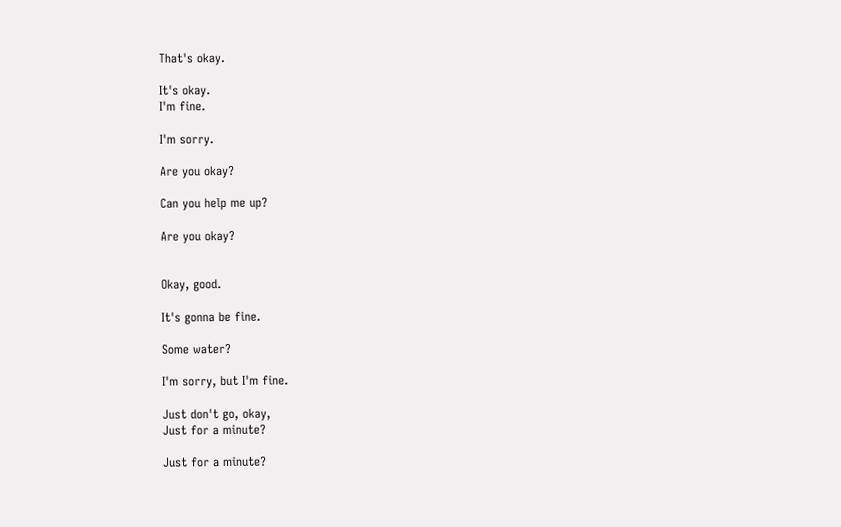That's okay.

It's okay.
I'm fine.

I'm sorry.

Are you okay?

Can you help me up?

Are you okay?


Okay, good.

It's gonna be fine.

Some water?

I'm sorry, but I'm fine.

Just don't go, okay,
Just for a minute?

Just for a minute?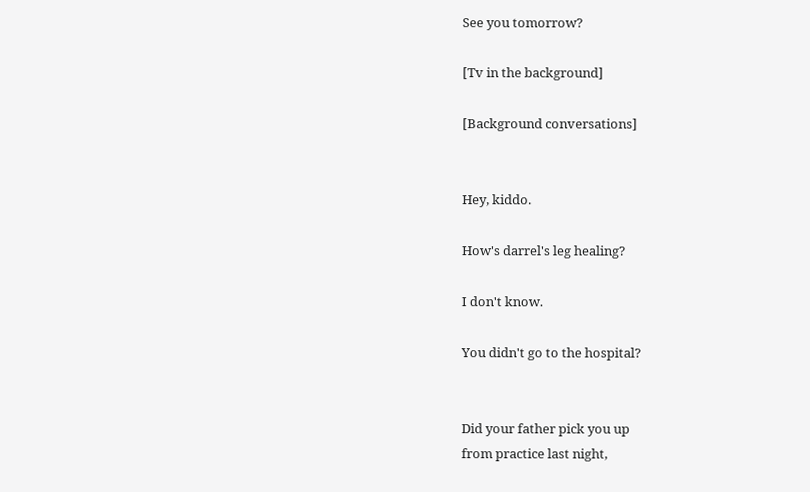See you tomorrow?

[Tv in the background]

[Background conversations]


Hey, kiddo.

How's darrel's leg healing?

I don't know.

You didn't go to the hospital?


Did your father pick you up
from practice last night,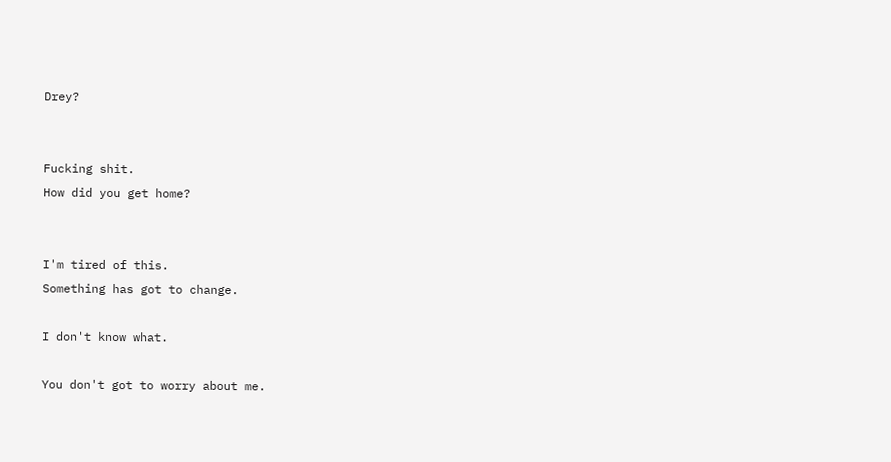Drey?


Fucking shit.
How did you get home?


I'm tired of this.
Something has got to change.

I don't know what.

You don't got to worry about me.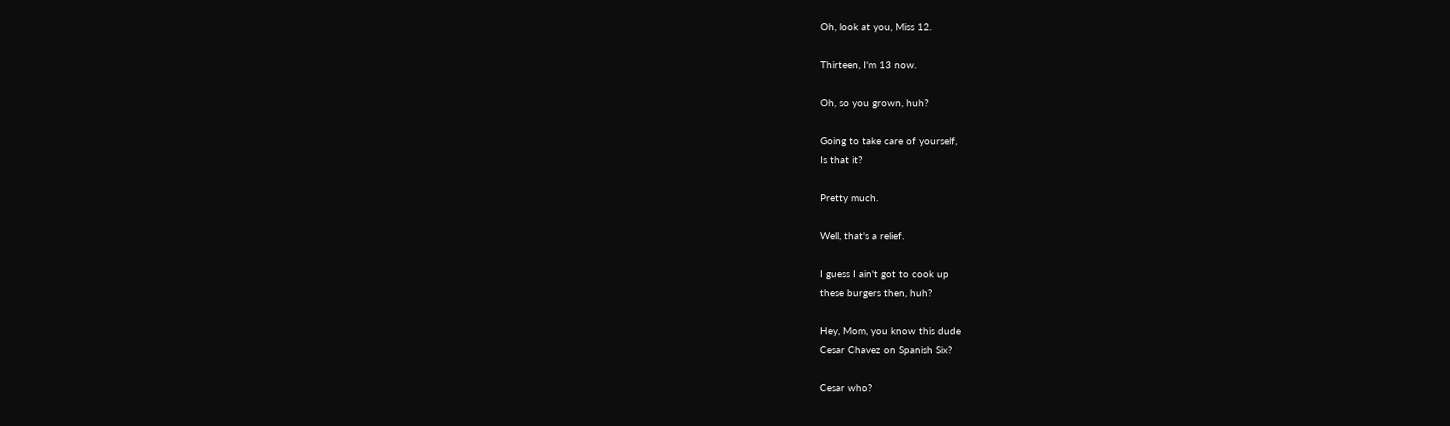Oh, look at you, Miss 12.

Thirteen, I'm 13 now.

Oh, so you grown, huh?

Going to take care of yourself,
Is that it?

Pretty much.

Well, that's a relief.

I guess I ain't got to cook up
these burgers then, huh?

Hey, Mom, you know this dude
Cesar Chavez on Spanish Six?

Cesar who?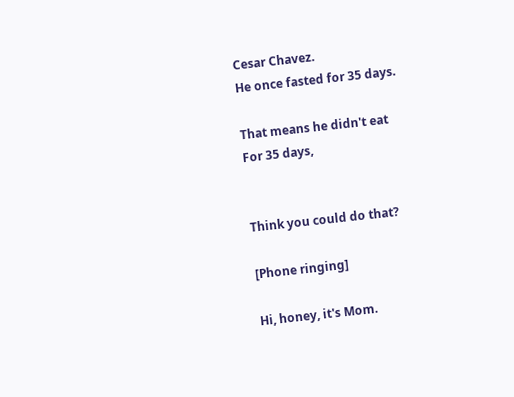Cesar Chavez.
He once fasted for 35 days.

That means he didn't eat
For 35 days,


Think you could do that?

[Phone ringing]

Hi, honey, it's Mom.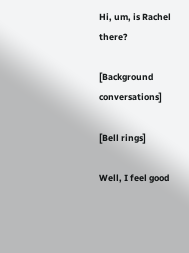Hi, um, is Rachel there?

[Background conversations]

[Bell rings]

Well, I feel good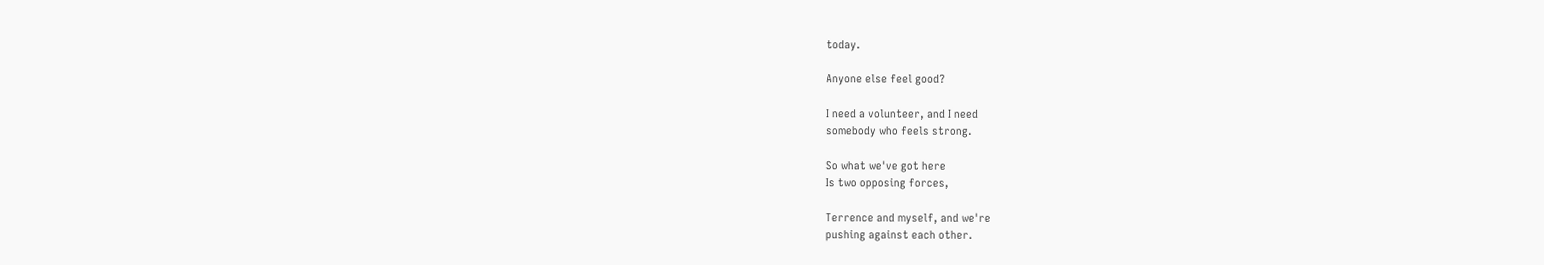today.

Anyone else feel good?

I need a volunteer, and I need
somebody who feels strong.

So what we've got here
Is two opposing forces,

Terrence and myself, and we're
pushing against each other.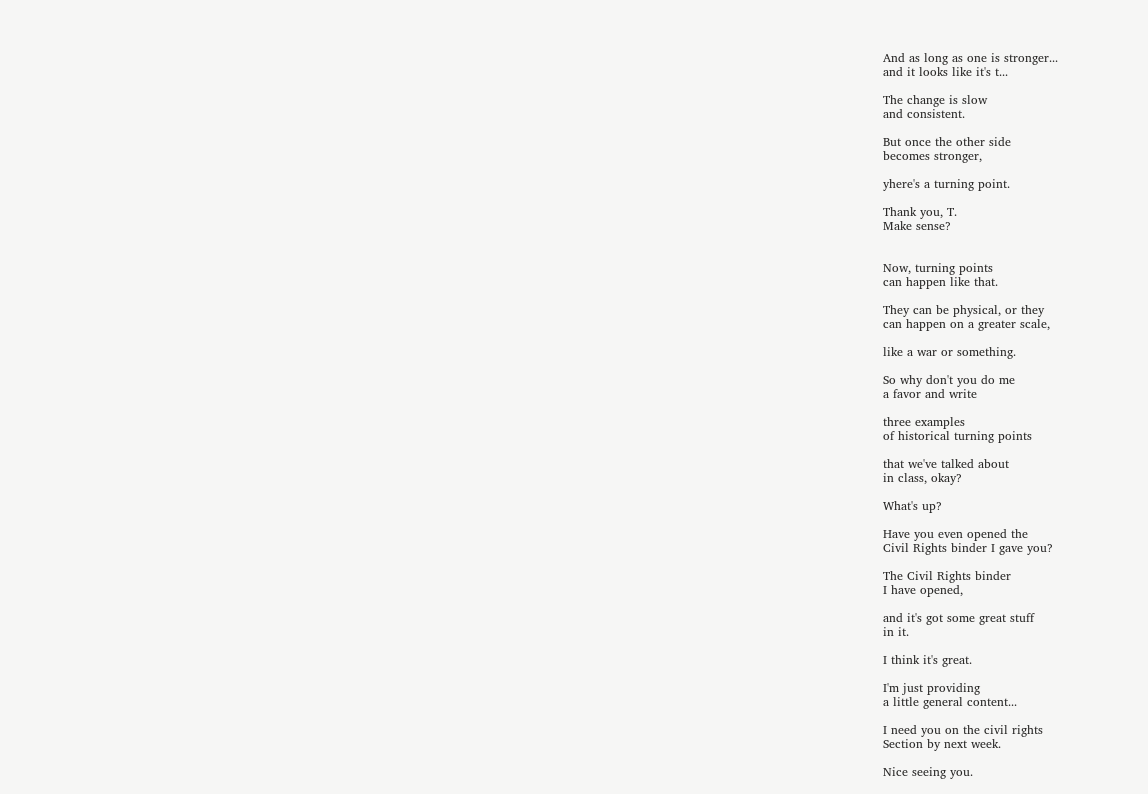And as long as one is stronger...
and it looks like it's t...

The change is slow
and consistent.

But once the other side
becomes stronger,

yhere's a turning point.

Thank you, T.
Make sense?


Now, turning points
can happen like that.

They can be physical, or they
can happen on a greater scale,

like a war or something.

So why don't you do me
a favor and write

three examples
of historical turning points

that we've talked about
in class, okay?

What's up?

Have you even opened the
Civil Rights binder I gave you?

The Civil Rights binder
I have opened,

and it's got some great stuff
in it.

I think it's great.

I'm just providing
a little general content...

I need you on the civil rights
Section by next week.

Nice seeing you.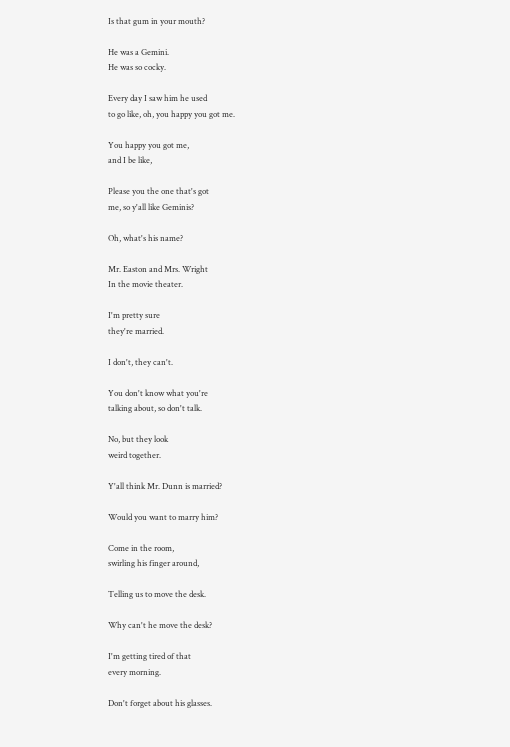Is that gum in your mouth?

He was a Gemini.
He was so cocky.

Every day I saw him he used
to go like, oh, you happy you got me.

You happy you got me,
and I be like,

Please you the one that's got
me, so y'all like Geminis?

Oh, what's his name?

Mr. Easton and Mrs. Wright
In the movie theater.

I'm pretty sure
they're married.

I don't, they can't.

You don't know what you're
talking about, so don't talk.

No, but they look
weird together.

Y'all think Mr. Dunn is married?

Would you want to marry him?

Come in the room,
swirling his finger around,

Telling us to move the desk.

Why can't he move the desk?

I'm getting tired of that
every morning.

Don't forget about his glasses.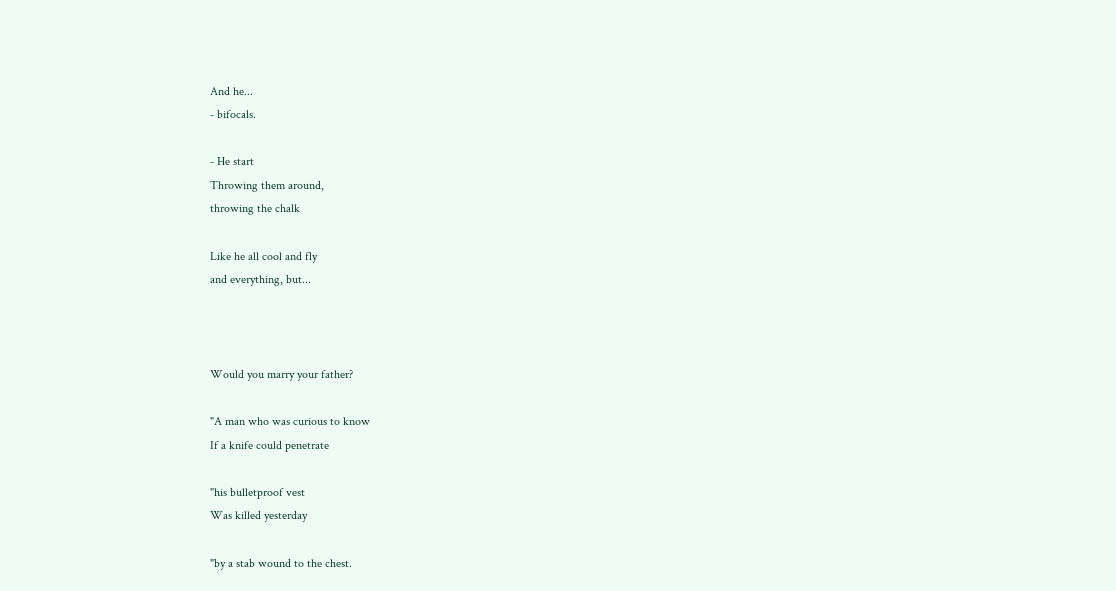And he...
- bifocals.

- He start
Throwing them around,
throwing the chalk

Like he all cool and fly
and everything, but...



Would you marry your father?

"A man who was curious to know
If a knife could penetrate

"his bulletproof vest
Was killed yesterday

"by a stab wound to the chest.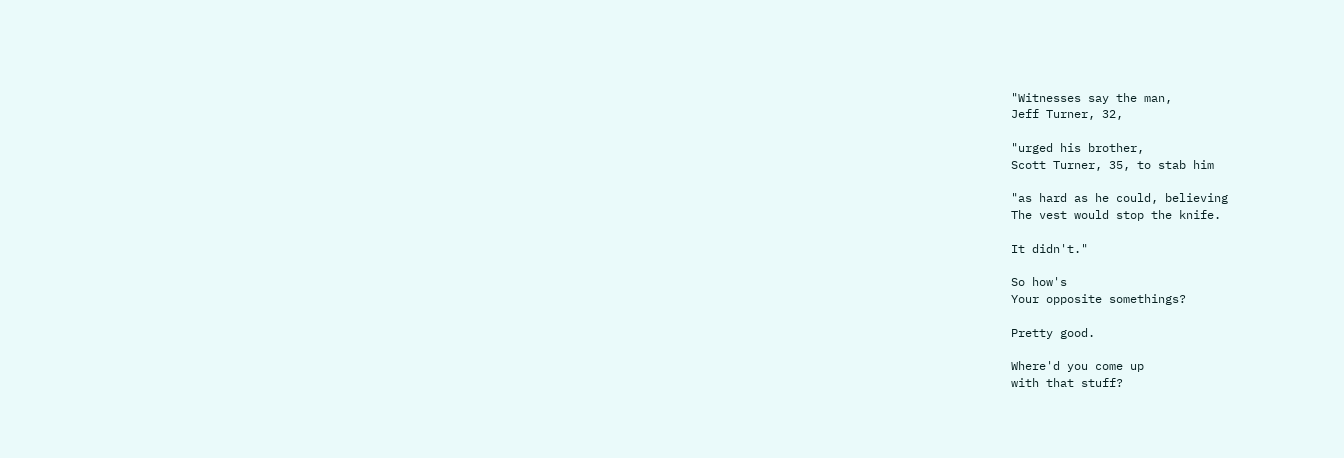"Witnesses say the man,
Jeff Turner, 32,

"urged his brother,
Scott Turner, 35, to stab him

"as hard as he could, believing
The vest would stop the knife.

It didn't."

So how's
Your opposite somethings?

Pretty good.

Where'd you come up
with that stuff?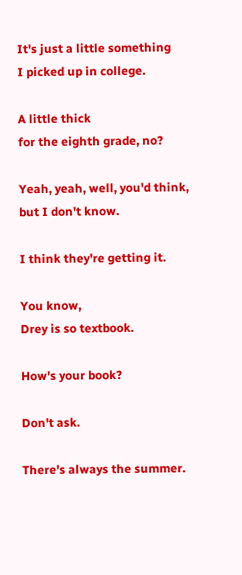It's just a little something
I picked up in college.

A little thick
for the eighth grade, no?

Yeah, yeah, well, you'd think,
but I don't know.

I think they're getting it.

You know,
Drey is so textbook.

How's your book?

Don't ask.

There's always the summer.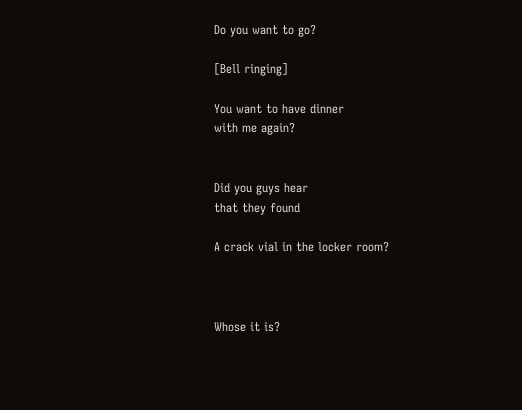Do you want to go?

[Bell ringing]

You want to have dinner
with me again?


Did you guys hear
that they found

A crack vial in the locker room?



Whose it is?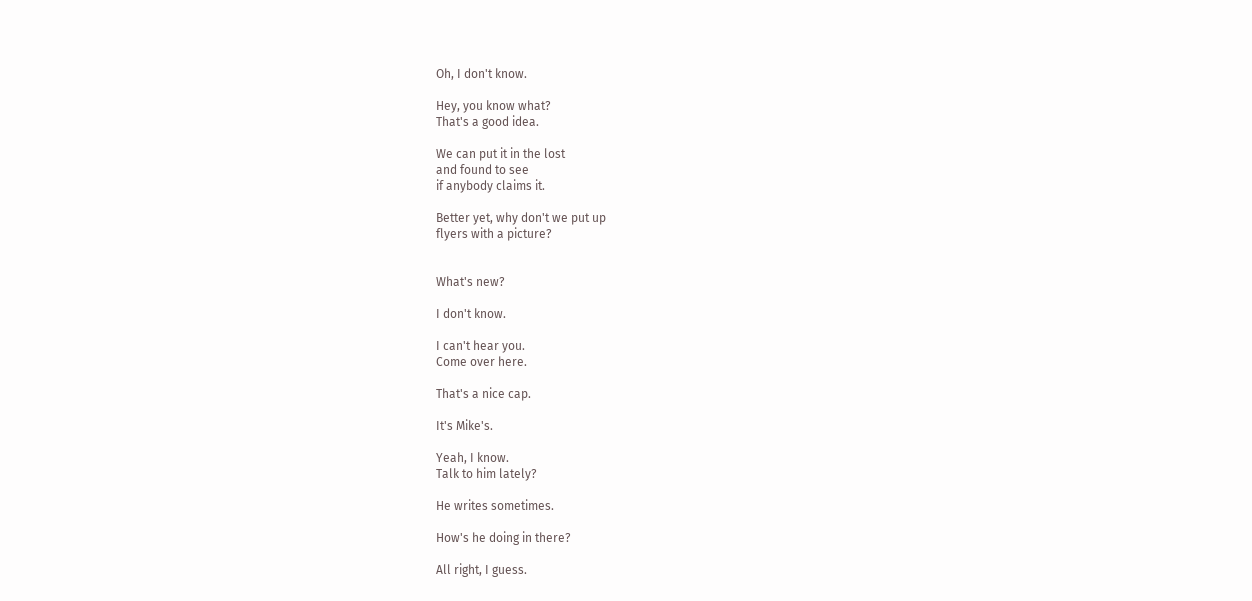Oh, I don't know.

Hey, you know what?
That's a good idea.

We can put it in the lost
and found to see
if anybody claims it.

Better yet, why don't we put up
flyers with a picture?


What's new?

I don't know.

I can't hear you.
Come over here.

That's a nice cap.

It's Mike's.

Yeah, I know.
Talk to him lately?

He writes sometimes.

How's he doing in there?

All right, I guess.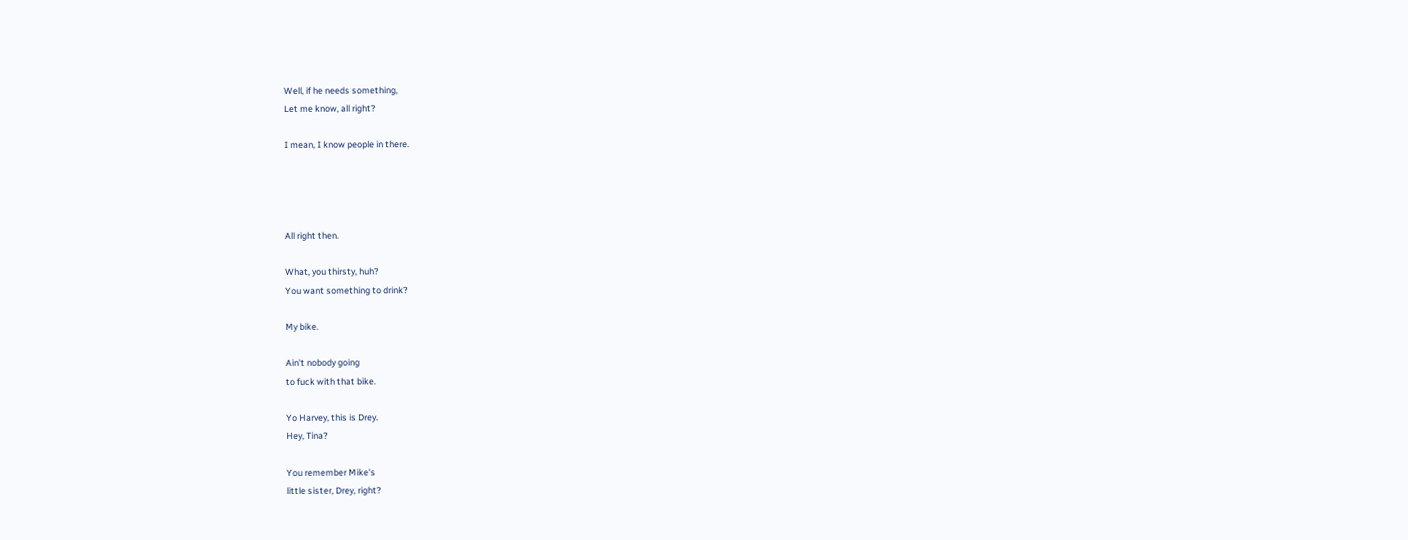Well, if he needs something,
Let me know, all right?

I mean, I know people in there.




All right then.

What, you thirsty, huh?
You want something to drink?

My bike.

Ain't nobody going
to fuck with that bike.

Yo Harvey, this is Drey.
Hey, Tina?

You remember Mike's
little sister, Drey, right?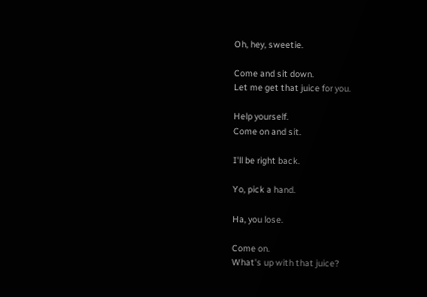Oh, hey, sweetie.

Come and sit down.
Let me get that juice for you.

Help yourself.
Come on and sit.

I'll be right back.

Yo, pick a hand.

Ha, you lose.

Come on.
What's up with that juice?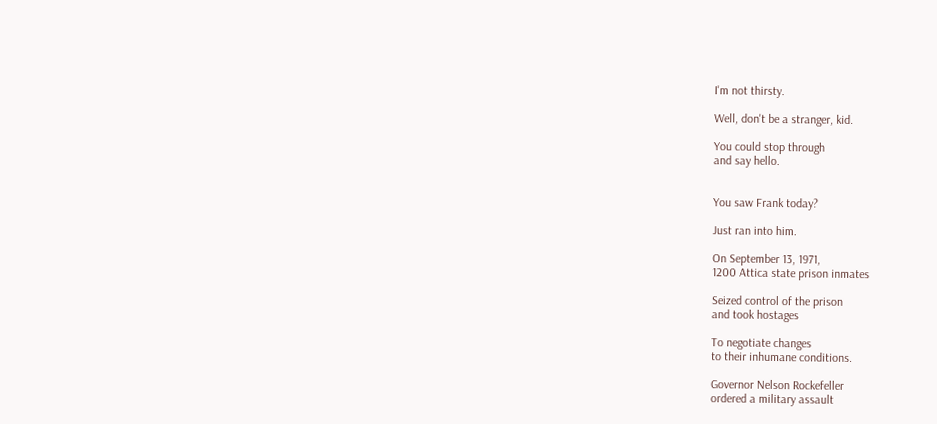I'm not thirsty.

Well, don't be a stranger, kid.

You could stop through
and say hello.


You saw Frank today?

Just ran into him.

On September 13, 1971,
1200 Attica state prison inmates

Seized control of the prison
and took hostages

To negotiate changes
to their inhumane conditions.

Governor Nelson Rockefeller
ordered a military assault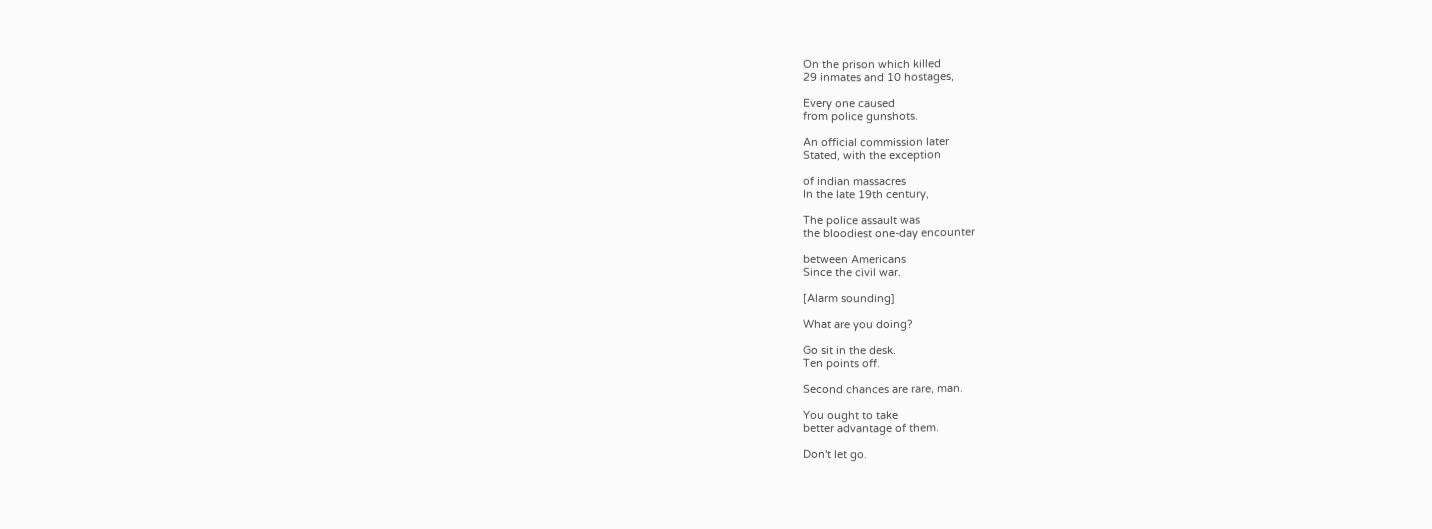On the prison which killed
29 inmates and 10 hostages,

Every one caused
from police gunshots.

An official commission later
Stated, with the exception

of indian massacres
In the late 19th century,

The police assault was
the bloodiest one-day encounter

between Americans
Since the civil war.

[Alarm sounding]

What are you doing?

Go sit in the desk.
Ten points off.

Second chances are rare, man.

You ought to take
better advantage of them.

Don't let go.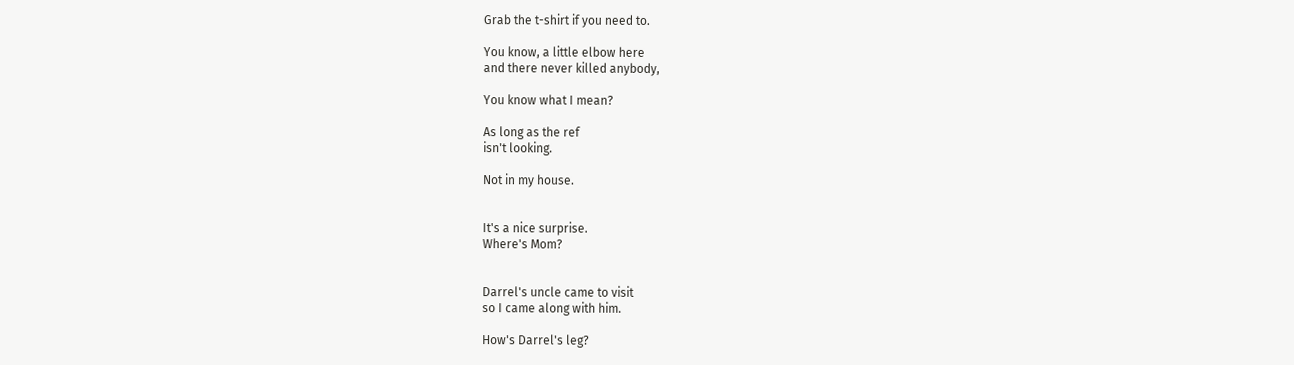Grab the t-shirt if you need to.

You know, a little elbow here
and there never killed anybody,

You know what I mean?

As long as the ref
isn't looking.

Not in my house.


It's a nice surprise.
Where's Mom?


Darrel's uncle came to visit
so I came along with him.

How's Darrel's leg?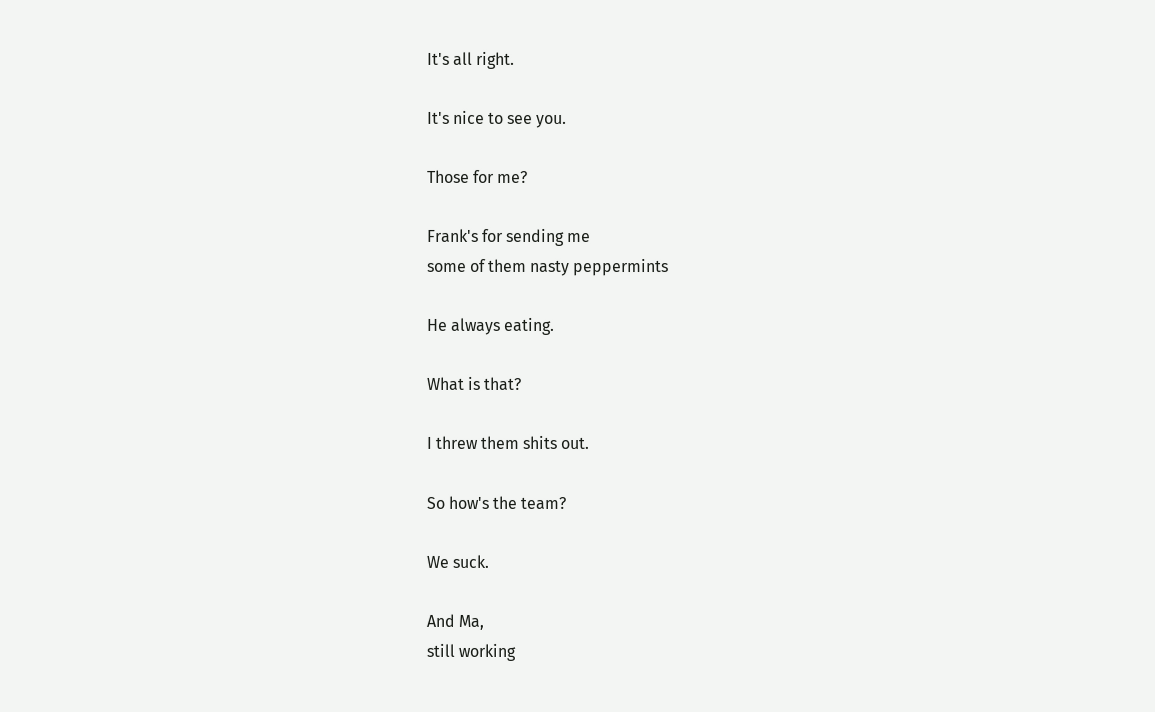It's all right.

It's nice to see you.

Those for me?

Frank's for sending me
some of them nasty peppermints

He always eating.

What is that?

I threw them shits out.

So how's the team?

We suck.

And Ma,
still working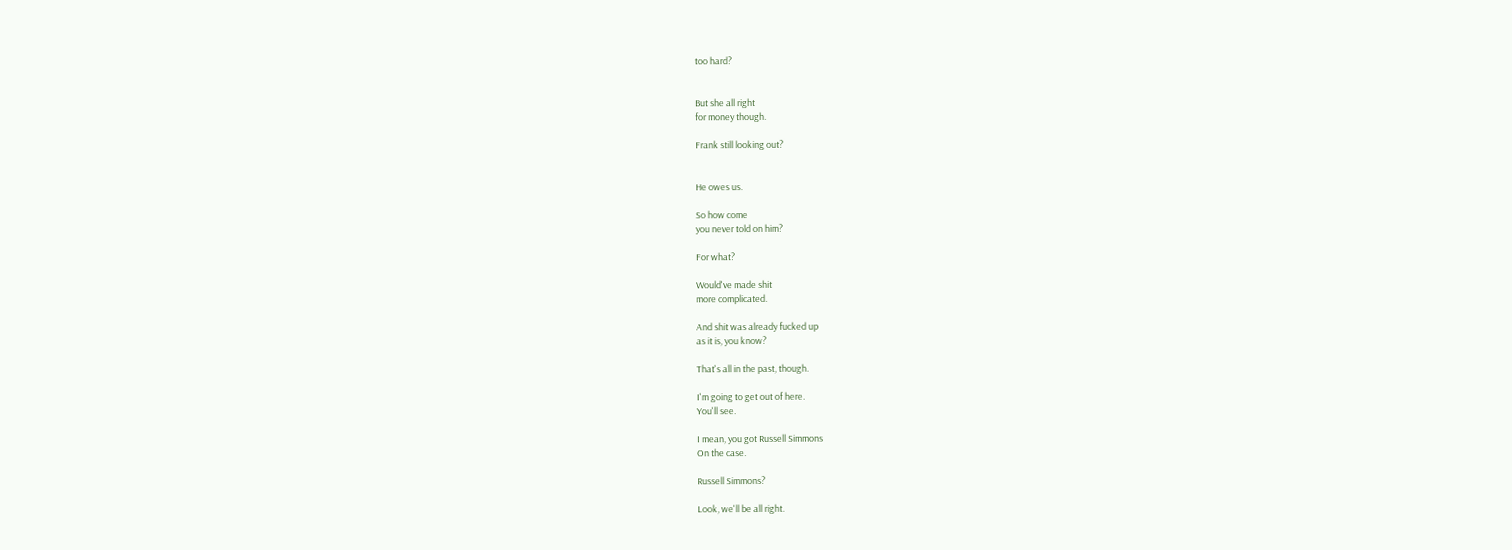too hard?


But she all right
for money though.

Frank still looking out?


He owes us.

So how come
you never told on him?

For what?

Would've made shit
more complicated.

And shit was already fucked up
as it is, you know?

That's all in the past, though.

I'm going to get out of here.
You'll see.

I mean, you got Russell Simmons
On the case.

Russell Simmons?

Look, we'll be all right.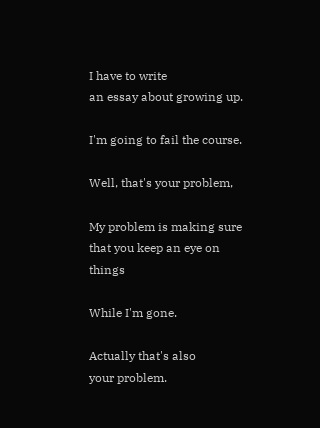I have to write
an essay about growing up.

I'm going to fail the course.

Well, that's your problem,

My problem is making sure
that you keep an eye on things

While I'm gone.

Actually that's also
your problem.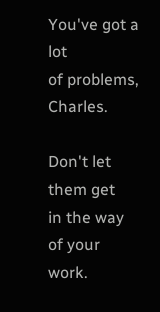You've got a lot
of problems, Charles.

Don't let them get
in the way of your work.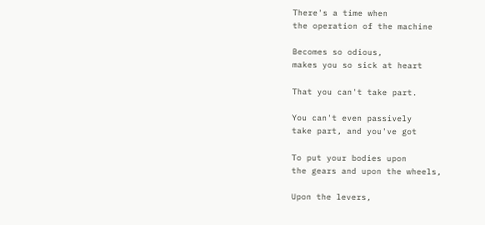There's a time when
the operation of the machine

Becomes so odious,
makes you so sick at heart

That you can't take part.

You can't even passively
take part, and you've got

To put your bodies upon
the gears and upon the wheels,

Upon the levers,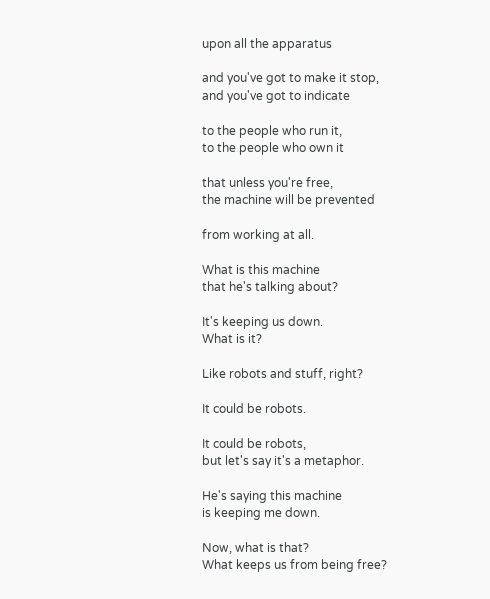upon all the apparatus

and you've got to make it stop,
and you've got to indicate

to the people who run it,
to the people who own it

that unless you're free,
the machine will be prevented

from working at all.

What is this machine
that he's talking about?

It's keeping us down.
What is it?

Like robots and stuff, right?

It could be robots.

It could be robots,
but let's say it's a metaphor.

He's saying this machine
is keeping me down.

Now, what is that?
What keeps us from being free?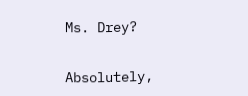Ms. Drey?


Absolutely,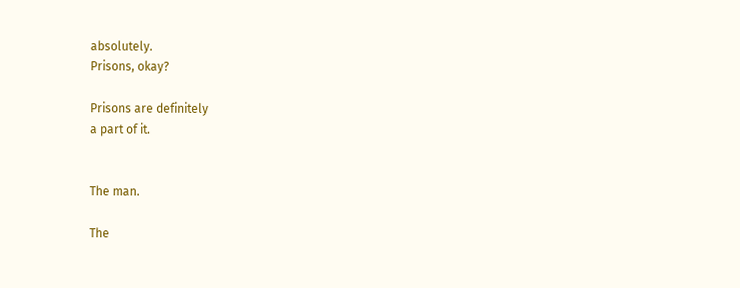absolutely.
Prisons, okay?

Prisons are definitely
a part of it.


The man.

The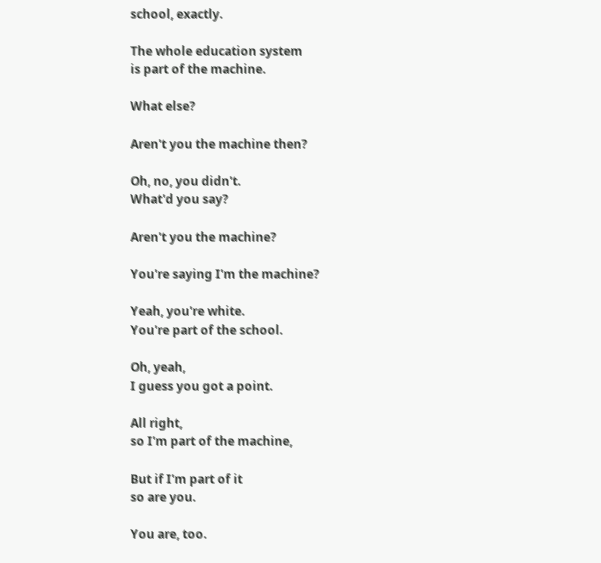school, exactly.

The whole education system
is part of the machine.

What else?

Aren't you the machine then?

Oh, no, you didn't.
What'd you say?

Aren't you the machine?

You're saying I'm the machine?

Yeah, you're white.
You're part of the school.

Oh, yeah,
I guess you got a point.

All right,
so I'm part of the machine,

But if I'm part of it
so are you.

You are, too.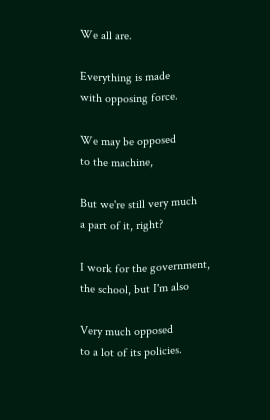We all are.

Everything is made
with opposing force.

We may be opposed
to the machine,

But we're still very much
a part of it, right?

I work for the government,
the school, but I'm also

Very much opposed
to a lot of its policies.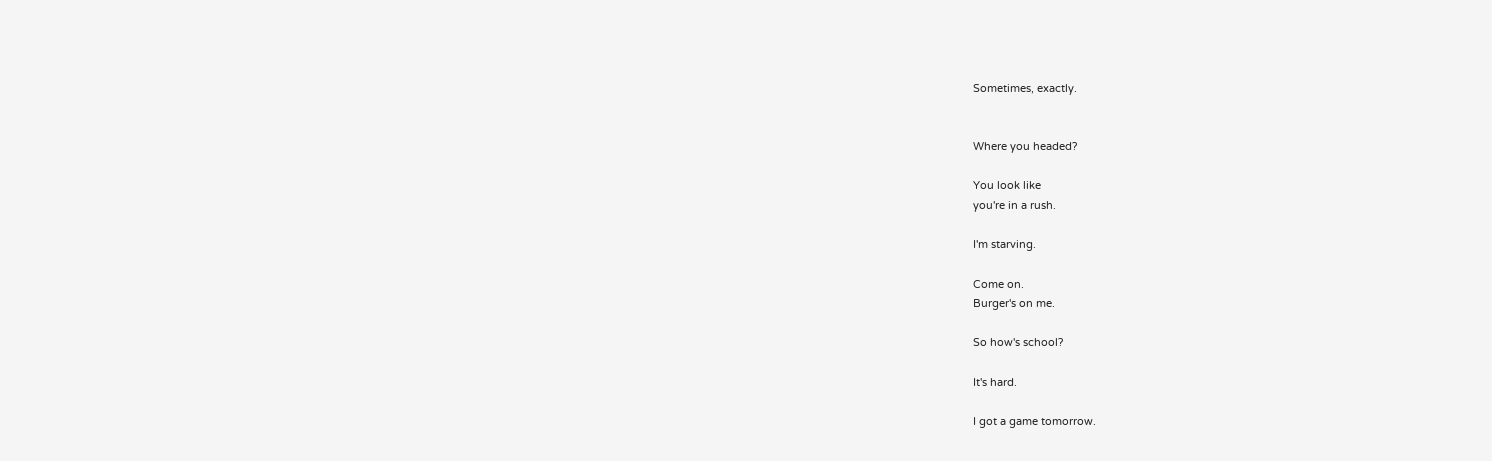Sometimes, exactly.


Where you headed?

You look like
you're in a rush.

I'm starving.

Come on.
Burger's on me.

So how's school?

It's hard.

I got a game tomorrow.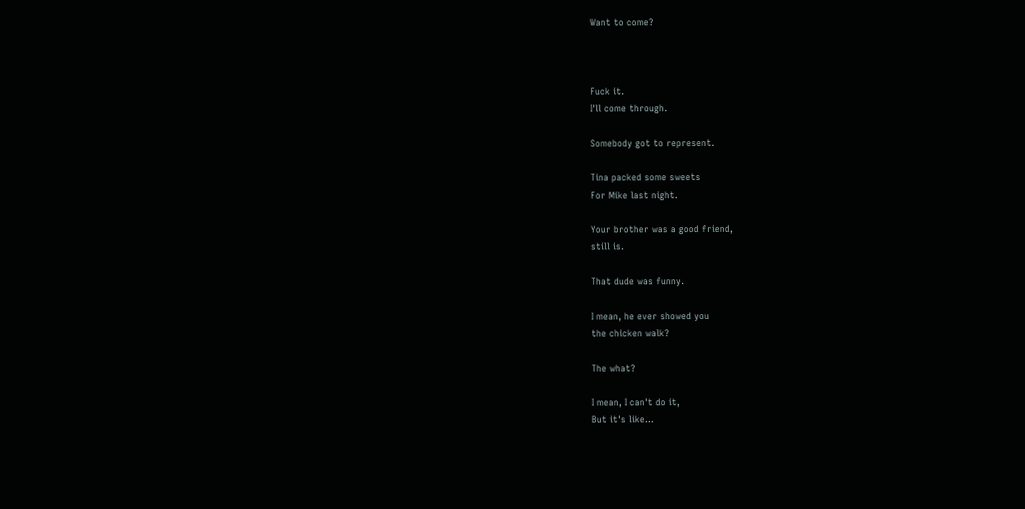Want to come?



Fuck it.
I'll come through.

Somebody got to represent.

Tina packed some sweets
For Mike last night.

Your brother was a good friend,
still is.

That dude was funny.

I mean, he ever showed you
the chicken walk?

The what?

I mean, I can't do it,
But it's like...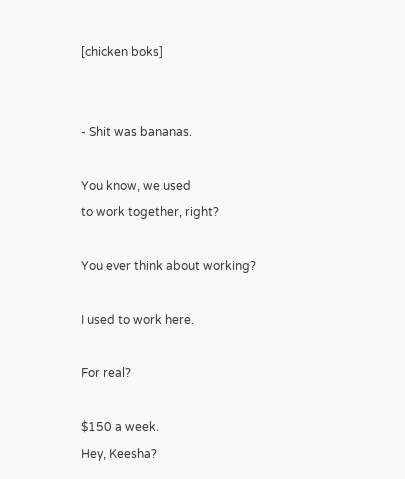[chicken boks]


- Shit was bananas.

You know, we used
to work together, right?

You ever think about working?

I used to work here.

For real?

$150 a week.
Hey, Keesha?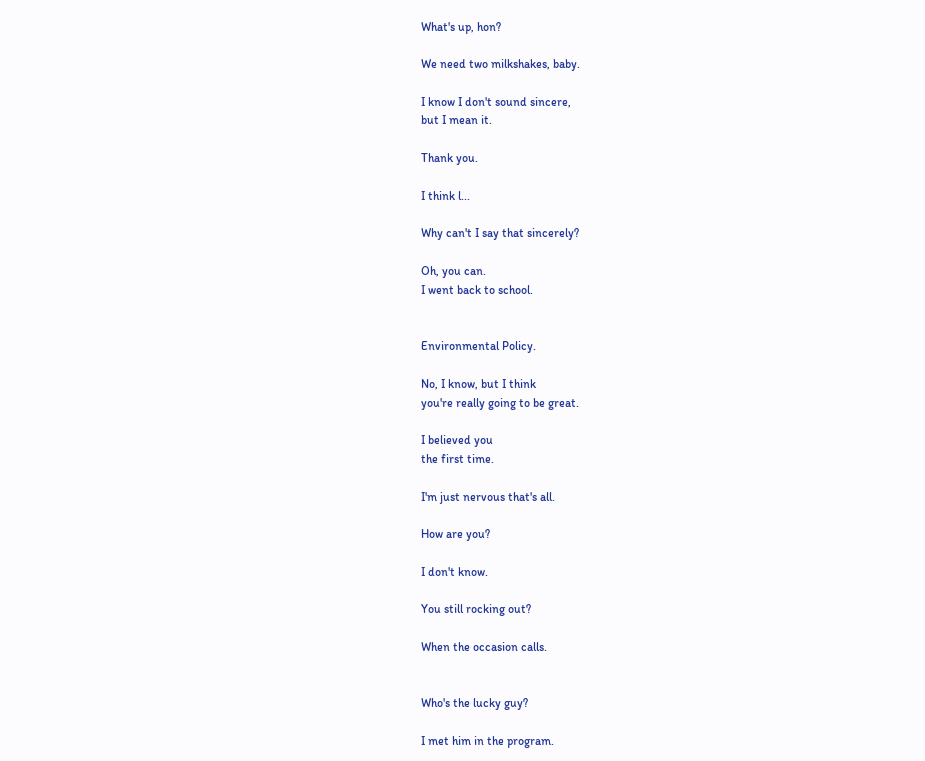What's up, hon?

We need two milkshakes, baby.

I know I don't sound sincere,
but I mean it.

Thank you.

I think l...

Why can't I say that sincerely?

Oh, you can.
I went back to school.


Environmental Policy.

No, I know, but I think
you're really going to be great.

I believed you
the first time.

I'm just nervous that's all.

How are you?

I don't know.

You still rocking out?

When the occasion calls.


Who's the lucky guy?

I met him in the program.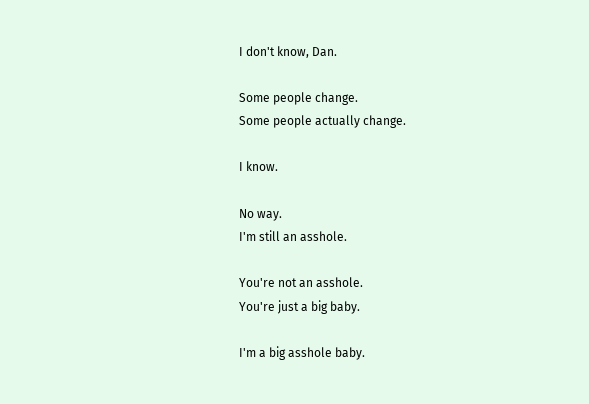I don't know, Dan.

Some people change.
Some people actually change.

I know.

No way.
I'm still an asshole.

You're not an asshole.
You're just a big baby.

I'm a big asshole baby.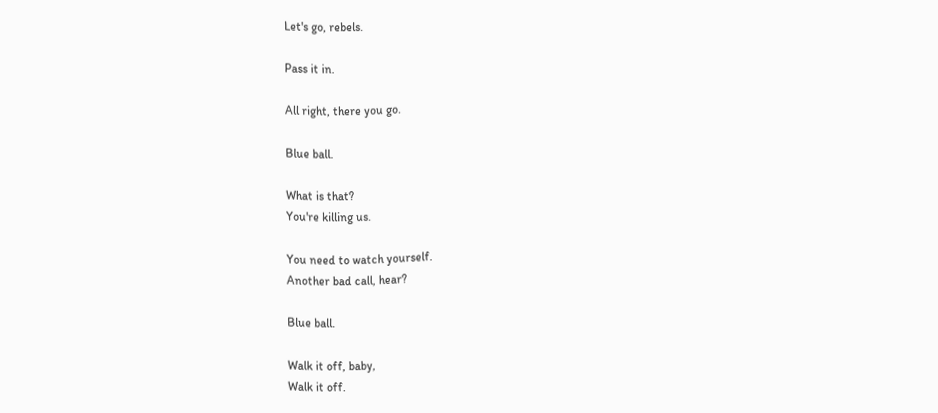Let's go, rebels.

Pass it in.

All right, there you go.

Blue ball.

What is that?
You're killing us.

You need to watch yourself.
Another bad call, hear?

Blue ball.

Walk it off, baby,
Walk it off.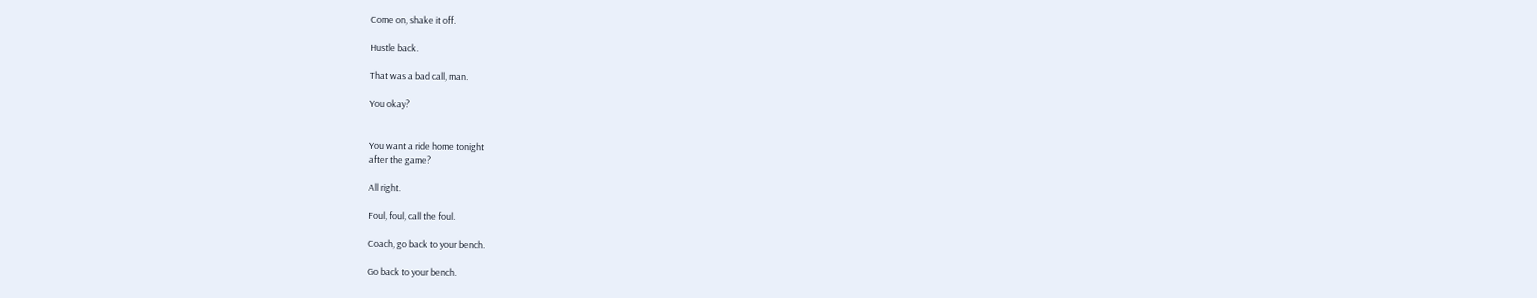Come on, shake it off.

Hustle back.

That was a bad call, man.

You okay?


You want a ride home tonight
after the game?

All right.

Foul, foul, call the foul.

Coach, go back to your bench.

Go back to your bench.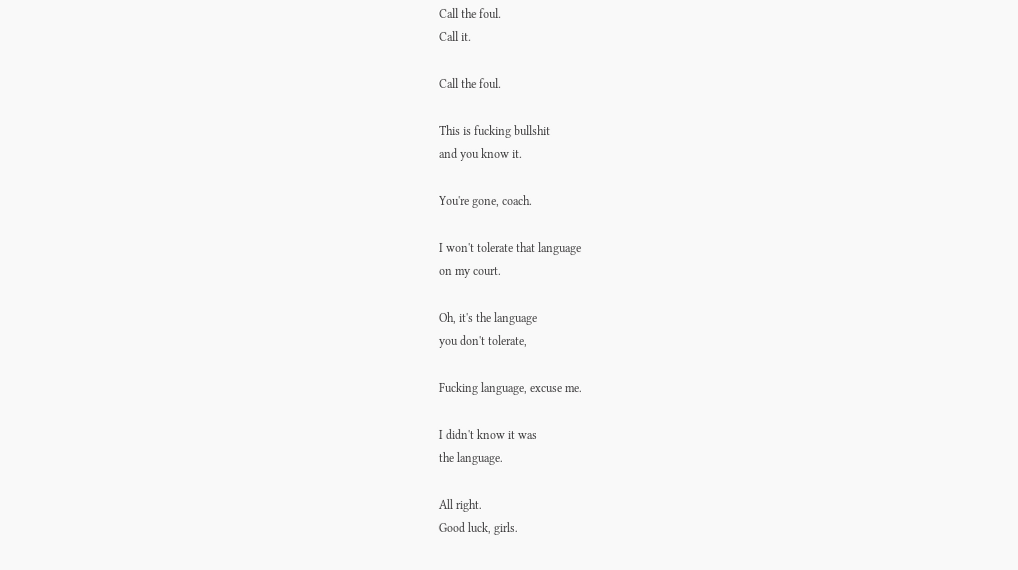Call the foul.
Call it.

Call the foul.

This is fucking bullshit
and you know it.

You're gone, coach.

I won't tolerate that language
on my court.

Oh, it's the language
you don't tolerate,

Fucking language, excuse me.

I didn't know it was
the language.

All right.
Good luck, girls.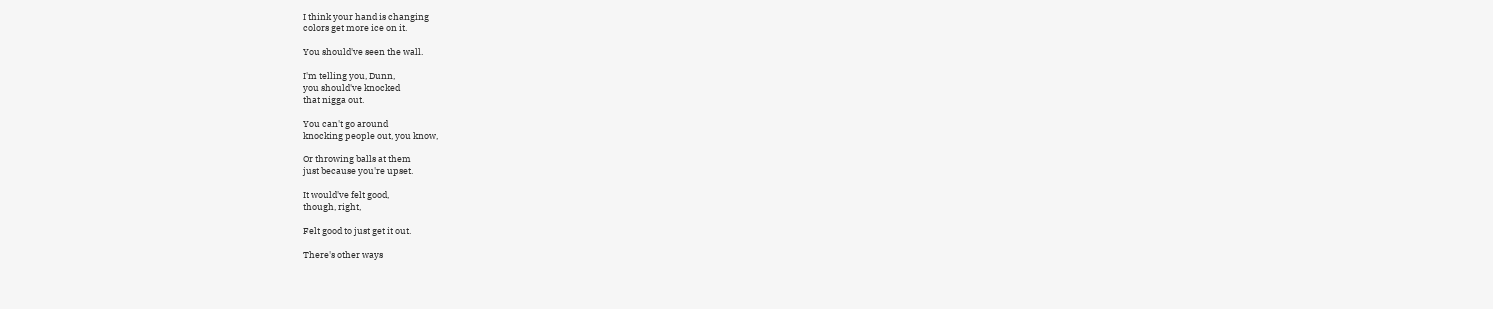I think your hand is changing
colors get more ice on it.

You should've seen the wall.

I'm telling you, Dunn,
you should've knocked
that nigga out.

You can't go around
knocking people out, you know,

Or throwing balls at them
just because you're upset.

It would've felt good,
though, right,

Felt good to just get it out.

There's other ways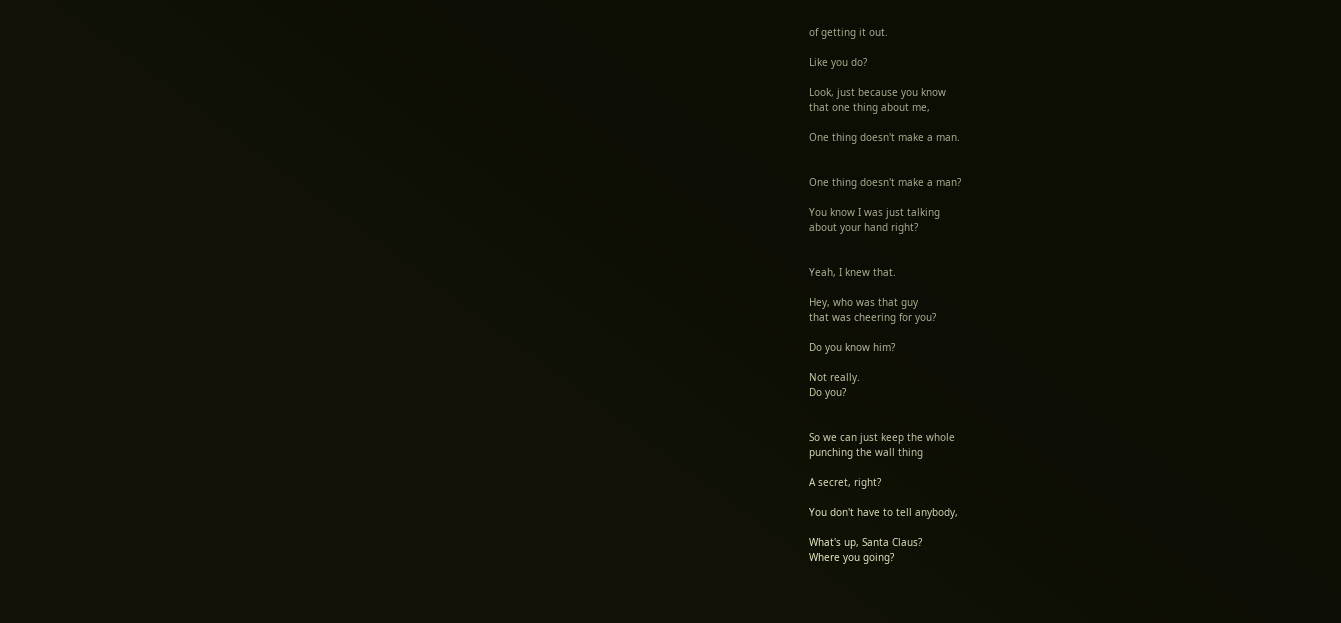of getting it out.

Like you do?

Look, just because you know
that one thing about me,

One thing doesn't make a man.


One thing doesn't make a man?

You know I was just talking
about your hand right?


Yeah, I knew that.

Hey, who was that guy
that was cheering for you?

Do you know him?

Not really.
Do you?


So we can just keep the whole
punching the wall thing

A secret, right?

You don't have to tell anybody,

What's up, Santa Claus?
Where you going?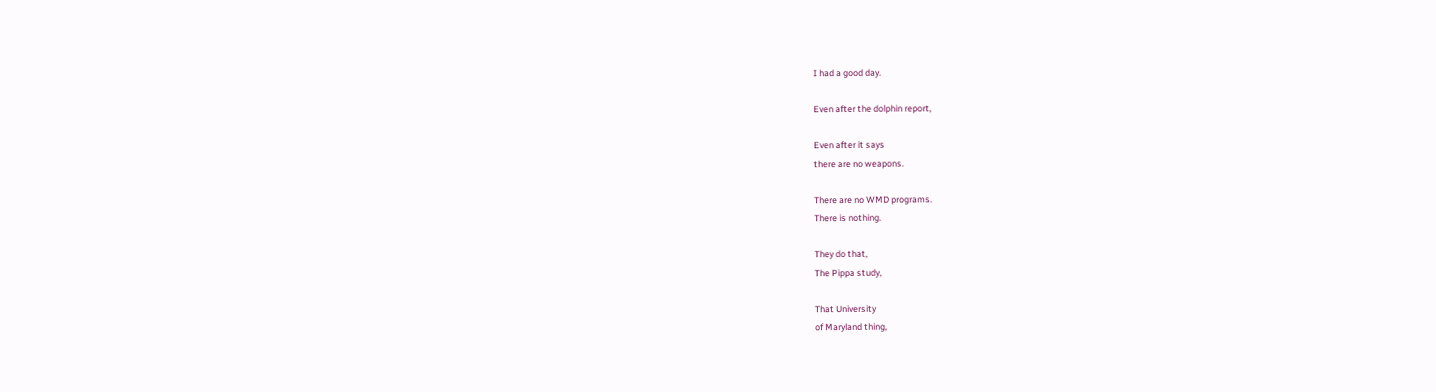I had a good day.

Even after the dolphin report,

Even after it says
there are no weapons.

There are no WMD programs.
There is nothing.

They do that,
The Pippa study,

That University
of Maryland thing,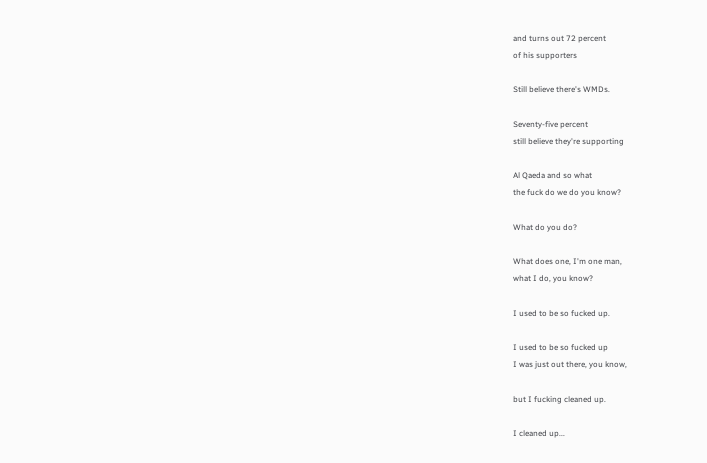and turns out 72 percent
of his supporters

Still believe there's WMDs.

Seventy-five percent
still believe they're supporting

Al Qaeda and so what
the fuck do we do you know?

What do you do?

What does one, I'm one man,
what I do, you know?

I used to be so fucked up.

I used to be so fucked up
I was just out there, you know,

but I fucking cleaned up.

I cleaned up...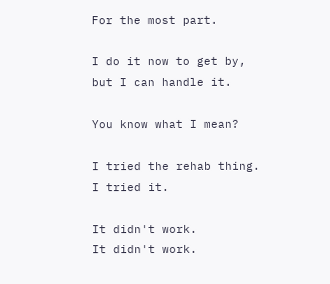For the most part.

I do it now to get by,
but I can handle it.

You know what I mean?

I tried the rehab thing.
I tried it.

It didn't work.
It didn't work.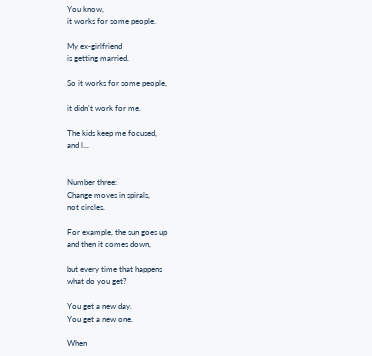You know,
it works for some people.

My ex-girlfriend
is getting married.

So it works for some people,

it didn't work for me.

The kids keep me focused,
and l...


Number three:
Change moves in spirals,
not circles.

For example, the sun goes up
and then it comes down,

but every time that happens
what do you get?

You get a new day.
You get a new one.

When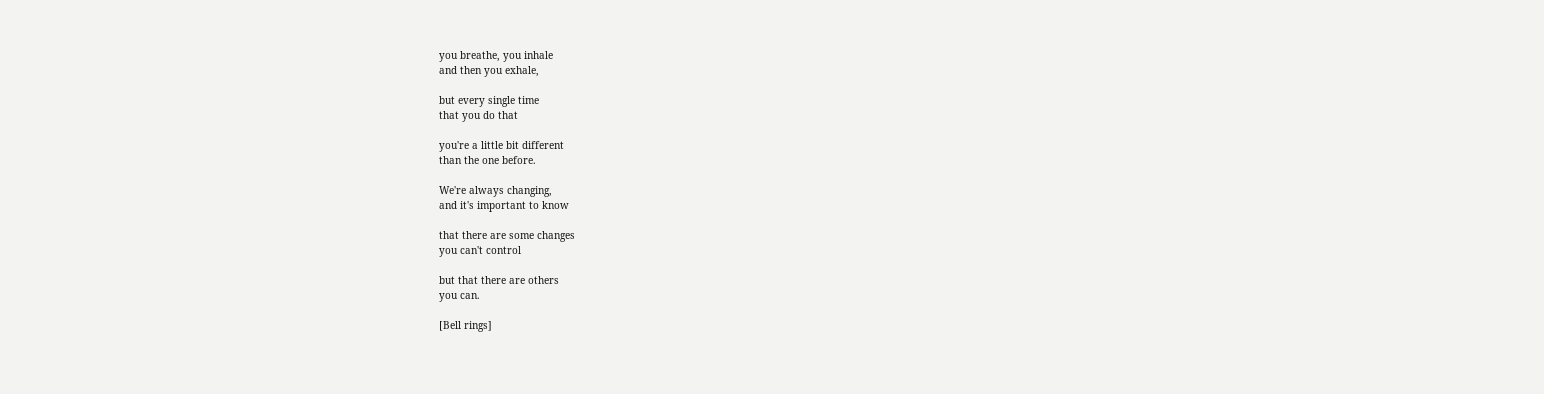you breathe, you inhale
and then you exhale,

but every single time
that you do that

you're a little bit different
than the one before.

We're always changing,
and it's important to know

that there are some changes
you can't control

but that there are others
you can.

[Bell rings]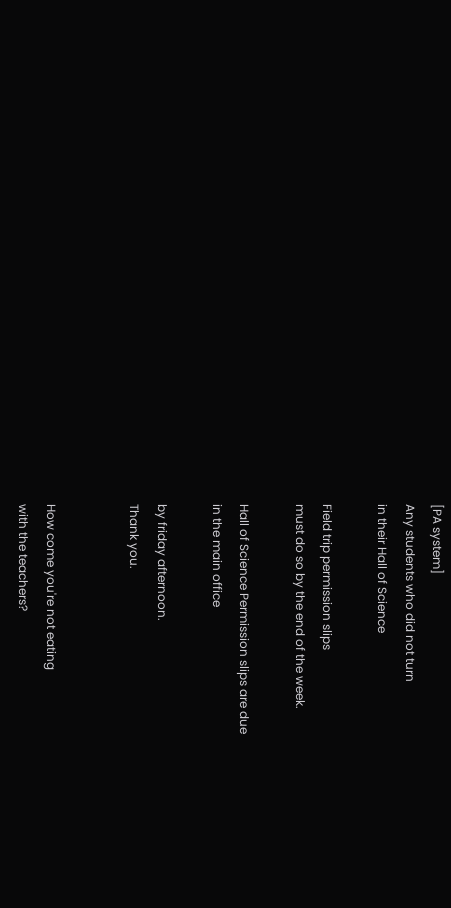[PA system]
Any students who did not turn
in their Hall of Science

Field trip permission slips
must do so by the end of the week.

Hall of Science Permission slips are due
in the main office

by friday afternoon.
Thank you.


How come you're not eating
with the teachers?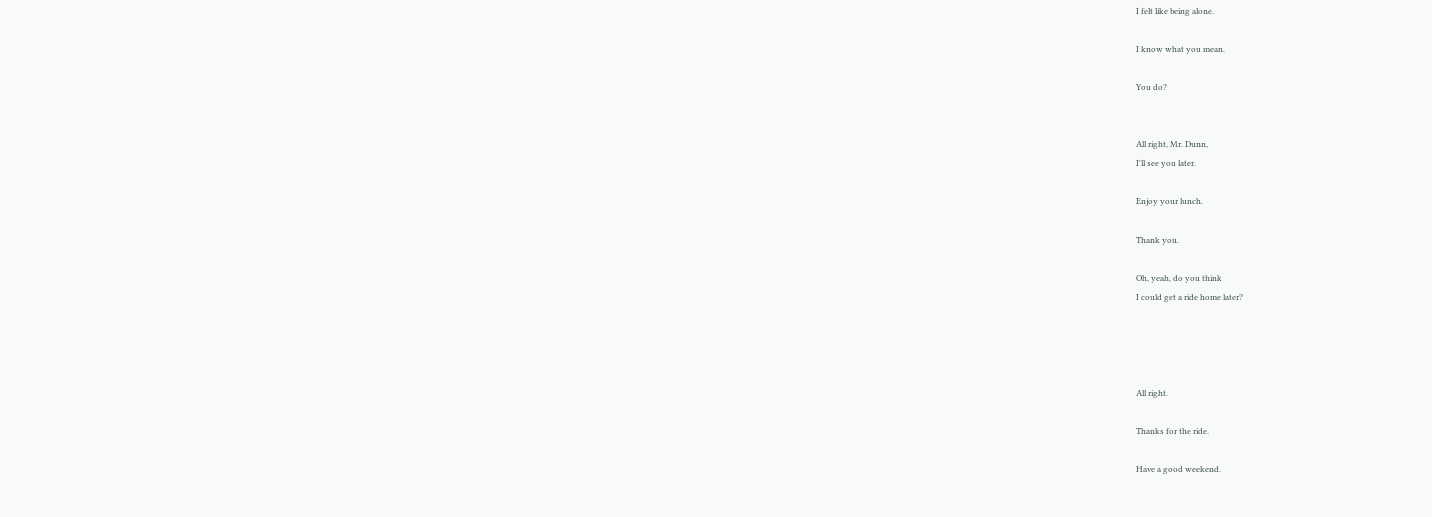I felt like being alone.

I know what you mean.

You do?


All right, Mr. Dunn,
I'll see you later.

Enjoy your lunch.

Thank you.

Oh, yeah, do you think
I could get a ride home later?




All right.

Thanks for the ride.

Have a good weekend.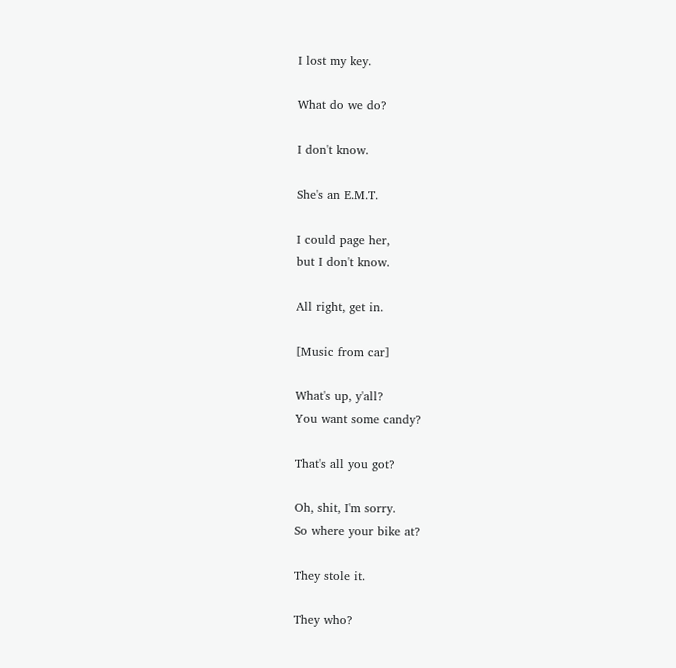I lost my key.

What do we do?

I don't know.

She's an E.M.T.

I could page her,
but I don't know.

All right, get in.

[Music from car]

What's up, y'all?
You want some candy?

That's all you got?

Oh, shit, I'm sorry.
So where your bike at?

They stole it.

They who?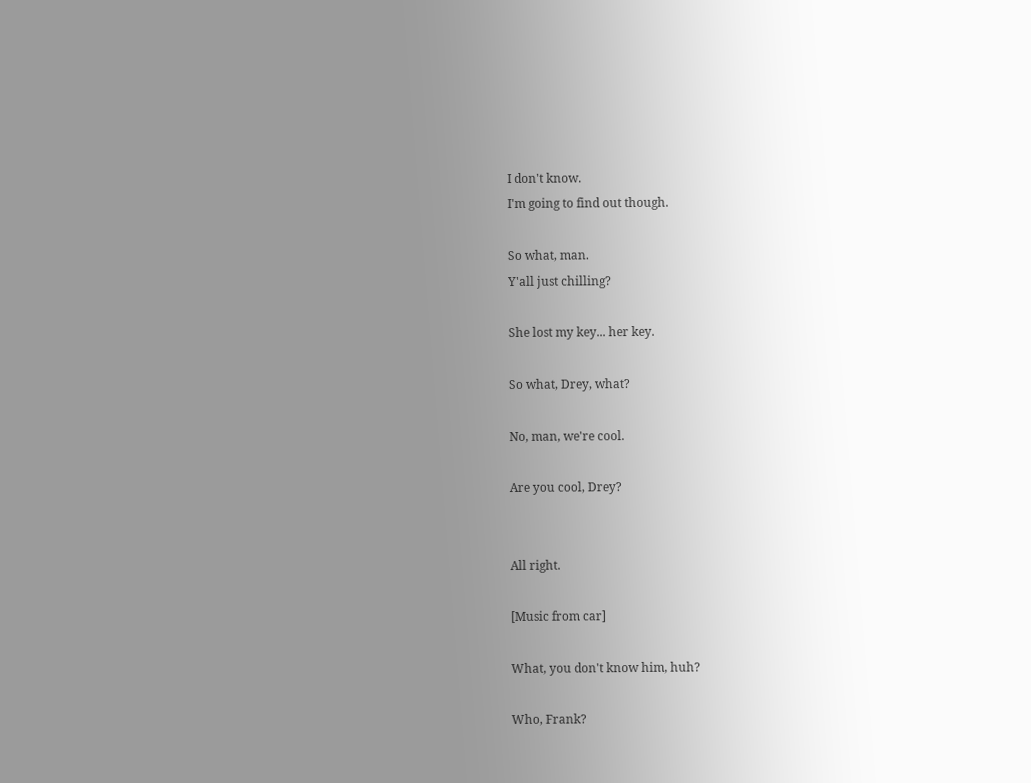I don't know.
I'm going to find out though.

So what, man.
Y'all just chilling?

She lost my key... her key.

So what, Drey, what?

No, man, we're cool.

Are you cool, Drey?


All right.

[Music from car]

What, you don't know him, huh?

Who, Frank?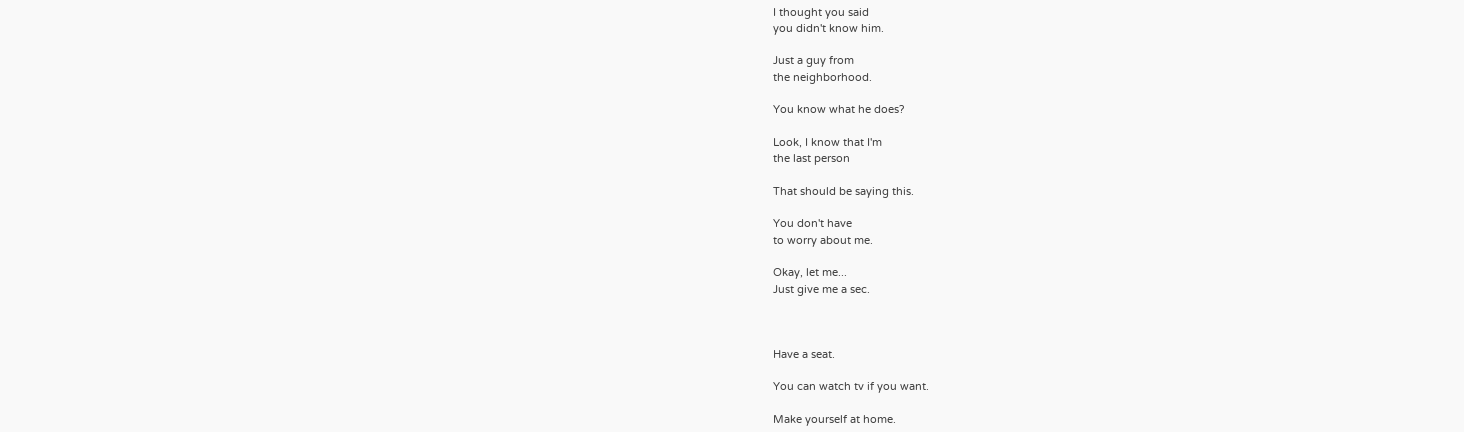I thought you said
you didn't know him.

Just a guy from
the neighborhood.

You know what he does?

Look, I know that I'm
the last person

That should be saying this.

You don't have
to worry about me.

Okay, let me...
Just give me a sec.



Have a seat.

You can watch tv if you want.

Make yourself at home.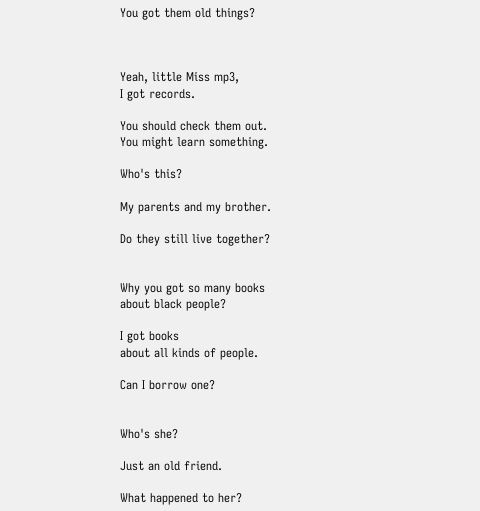You got them old things?



Yeah, little Miss mp3,
I got records.

You should check them out.
You might learn something.

Who's this?

My parents and my brother.

Do they still live together?


Why you got so many books
about black people?

I got books
about all kinds of people.

Can I borrow one?


Who's she?

Just an old friend.

What happened to her?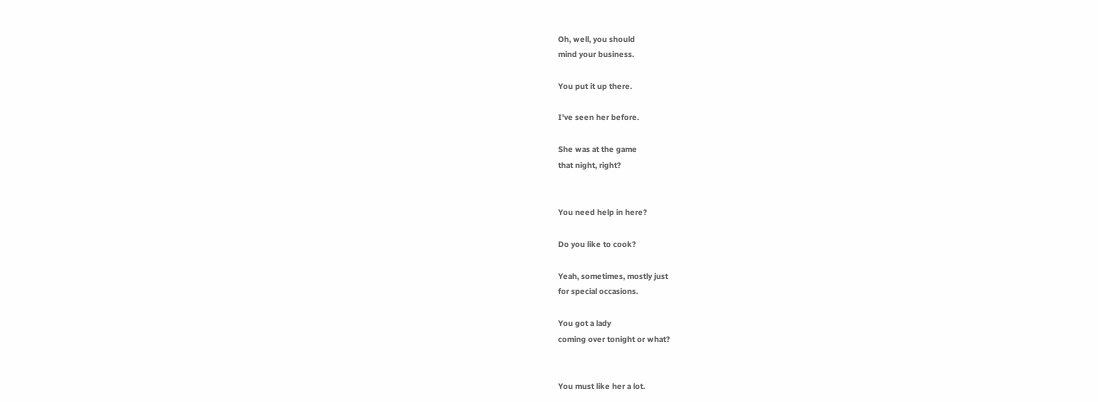Oh, well, you should
mind your business.

You put it up there.

I've seen her before.

She was at the game
that night, right?


You need help in here?

Do you like to cook?

Yeah, sometimes, mostly just
for special occasions.

You got a lady
coming over tonight or what?


You must like her a lot.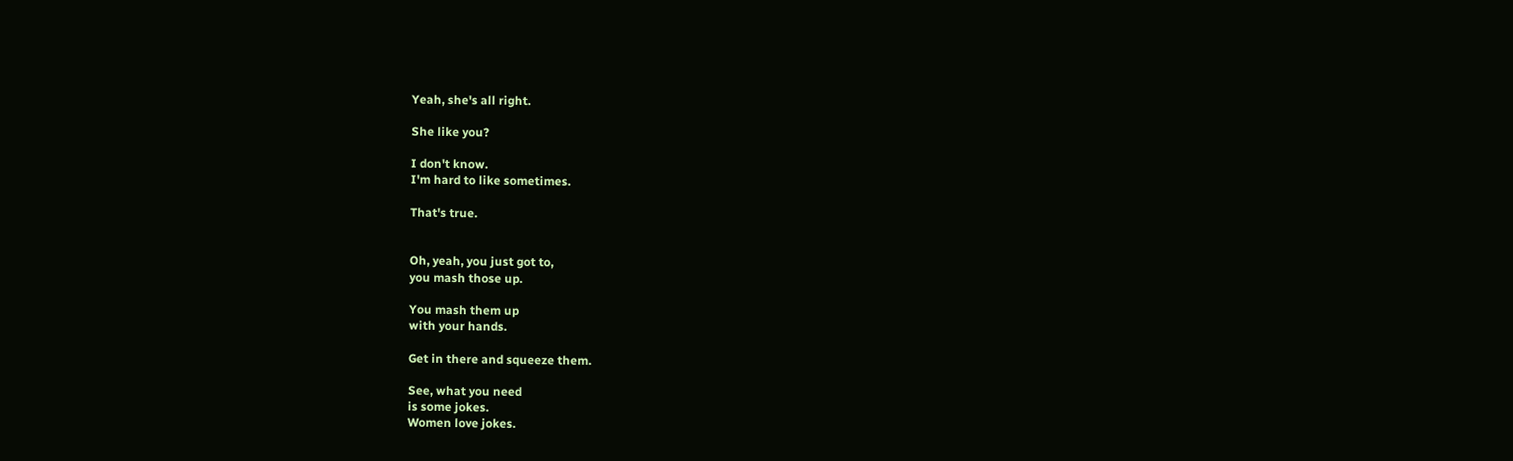Yeah, she's all right.

She like you?

I don't know.
I'm hard to like sometimes.

That's true.


Oh, yeah, you just got to,
you mash those up.

You mash them up
with your hands.

Get in there and squeeze them.

See, what you need
is some jokes.
Women love jokes.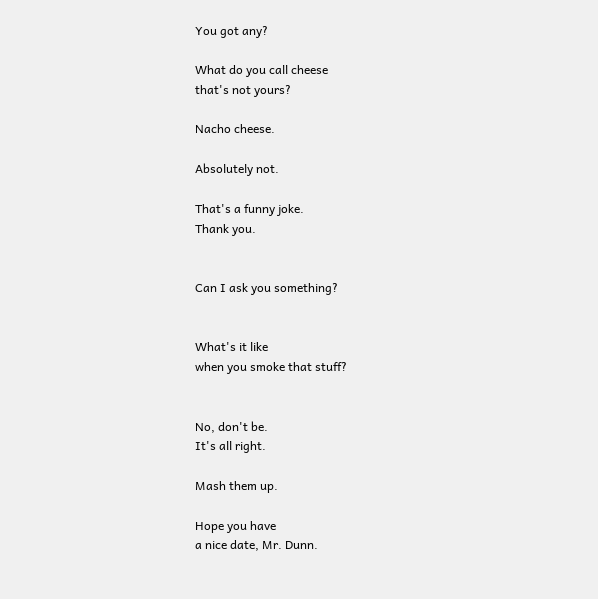You got any?

What do you call cheese
that's not yours?

Nacho cheese.

Absolutely not.

That's a funny joke.
Thank you.


Can I ask you something?


What's it like
when you smoke that stuff?


No, don't be.
It's all right.

Mash them up.

Hope you have
a nice date, Mr. Dunn.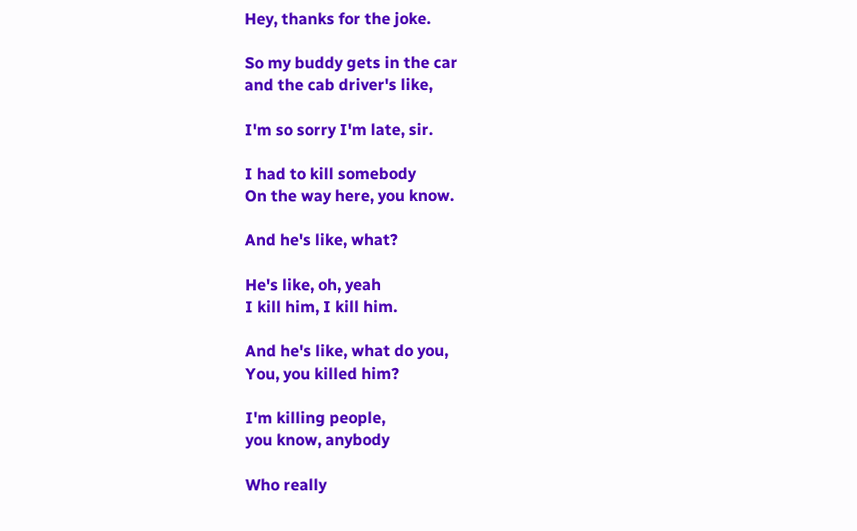Hey, thanks for the joke.

So my buddy gets in the car
and the cab driver's like,

I'm so sorry I'm late, sir.

I had to kill somebody
On the way here, you know.

And he's like, what?

He's like, oh, yeah
I kill him, I kill him.

And he's like, what do you,
You, you killed him?

I'm killing people,
you know, anybody

Who really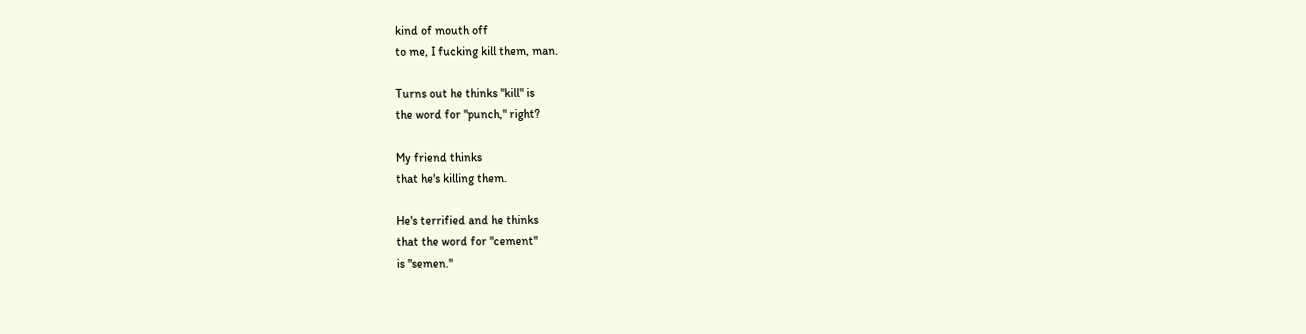kind of mouth off
to me, I fucking kill them, man.

Turns out he thinks "kill" is
the word for "punch," right?

My friend thinks
that he's killing them.

He's terrified and he thinks
that the word for "cement"
is "semen."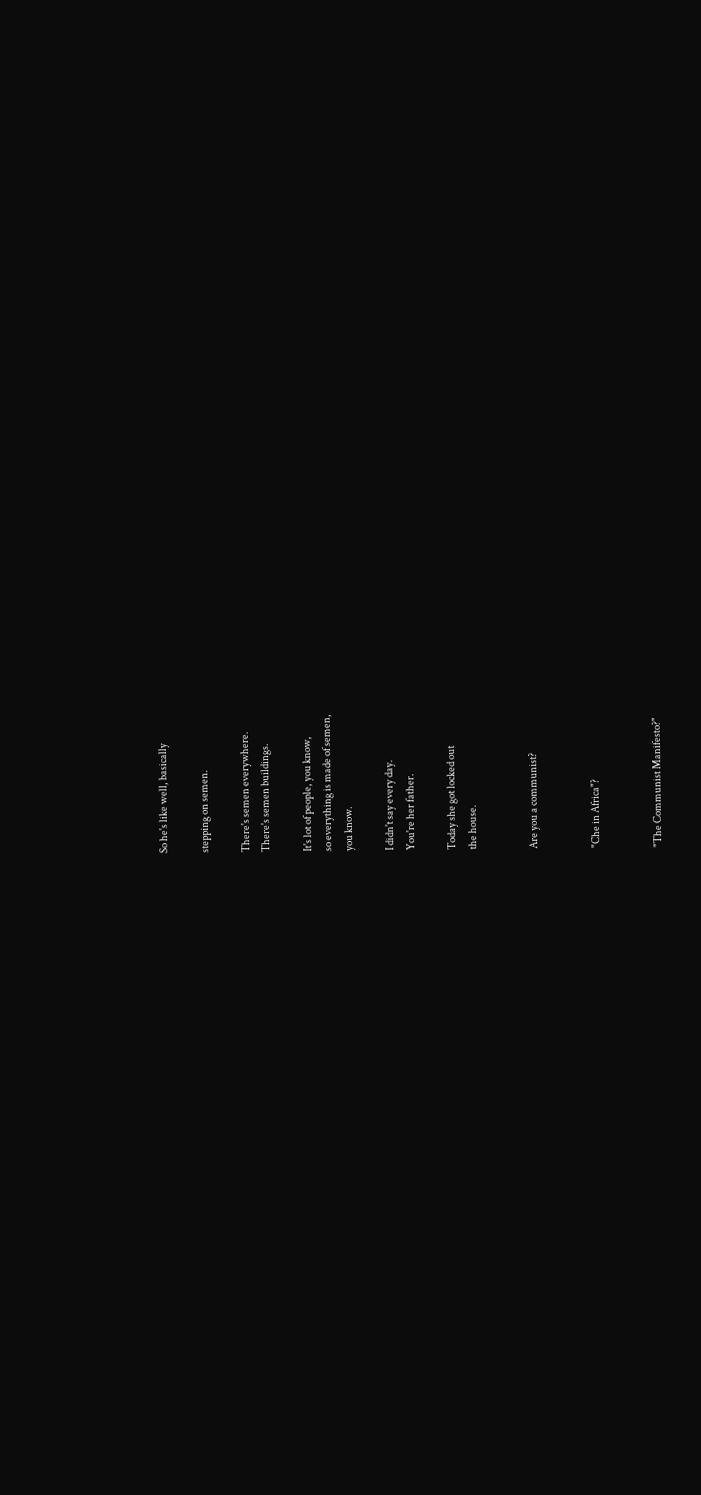So he's like well, basically

stepping on semen.

There's semen everywhere.
There's semen buildings.

It's lot of people, you know,
so everything is made of semen,
you know.

I didn't say every day.
You're her father.

Today she got locked out
the house.


Are you a communist?


"Che in Africa"?


"The Communist Manifesto?"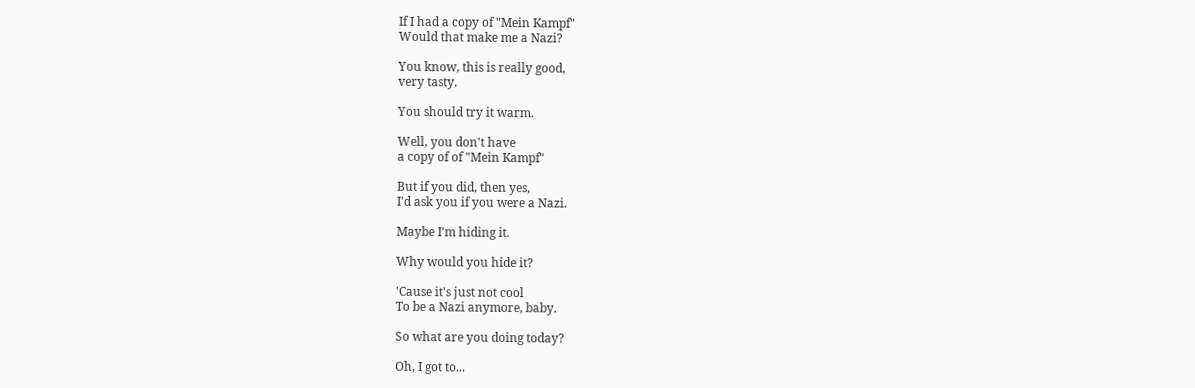If I had a copy of "Mein Kampf"
Would that make me a Nazi?

You know, this is really good,
very tasty.

You should try it warm.

Well, you don't have
a copy of of "Mein Kampf"

But if you did, then yes,
I'd ask you if you were a Nazi.

Maybe I'm hiding it.

Why would you hide it?

'Cause it's just not cool
To be a Nazi anymore, baby.

So what are you doing today?

Oh, I got to...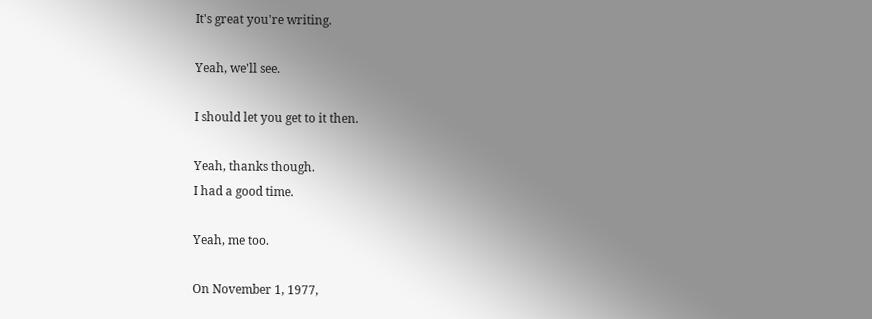It's great you're writing.

Yeah, we'll see.

I should let you get to it then.

Yeah, thanks though.
I had a good time.

Yeah, me too.

On November 1, 1977,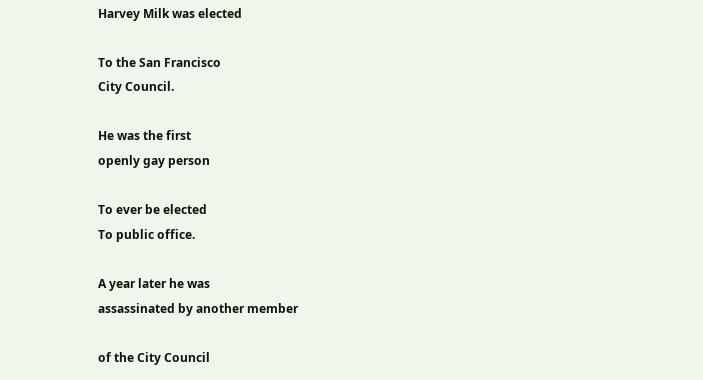Harvey Milk was elected

To the San Francisco
City Council.

He was the first
openly gay person

To ever be elected
To public office.

A year later he was
assassinated by another member

of the City Council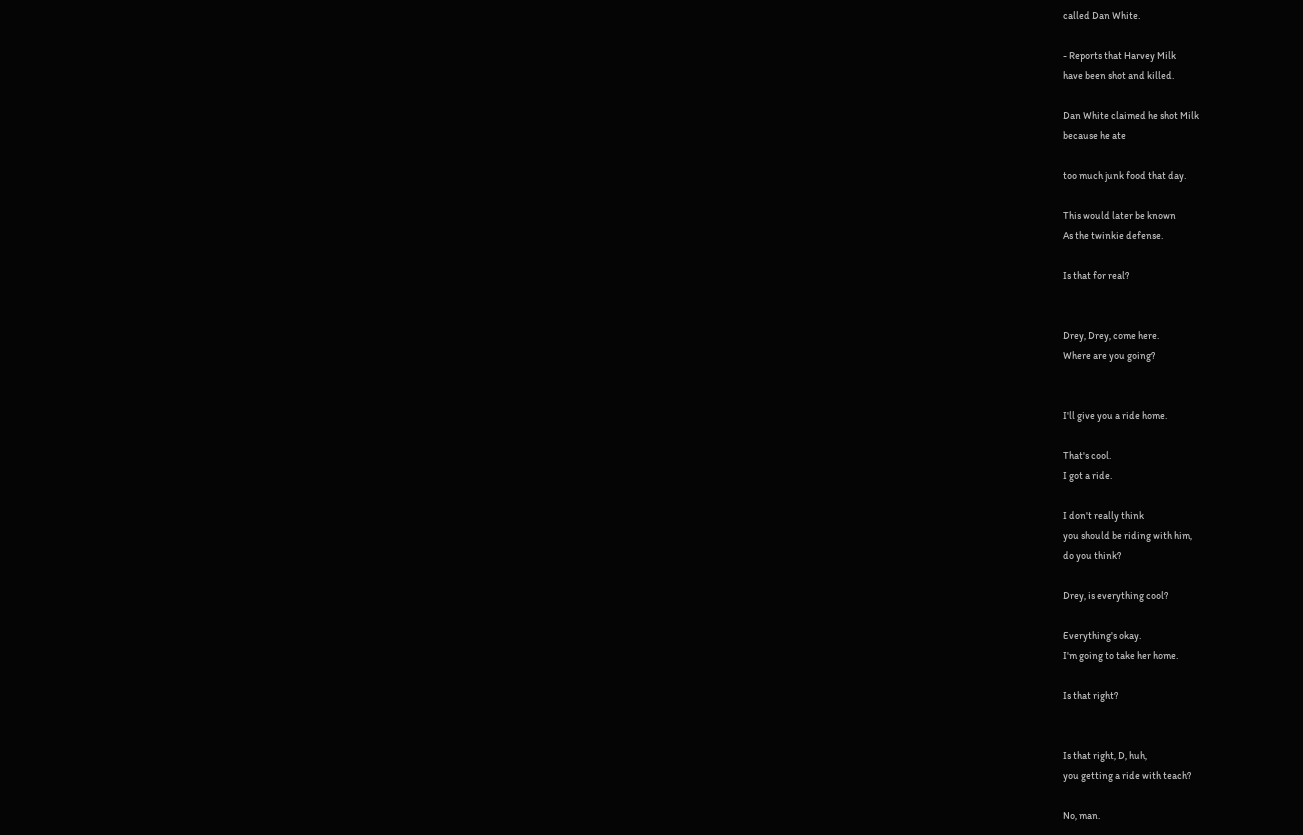called Dan White.

- Reports that Harvey Milk
have been shot and killed.

Dan White claimed he shot Milk
because he ate

too much junk food that day.

This would later be known
As the twinkie defense.

Is that for real?


Drey, Drey, come here.
Where are you going?


I'll give you a ride home.

That's cool.
I got a ride.

I don't really think
you should be riding with him,
do you think?

Drey, is everything cool?

Everything's okay.
I'm going to take her home.

Is that right?


Is that right, D, huh,
you getting a ride with teach?

No, man.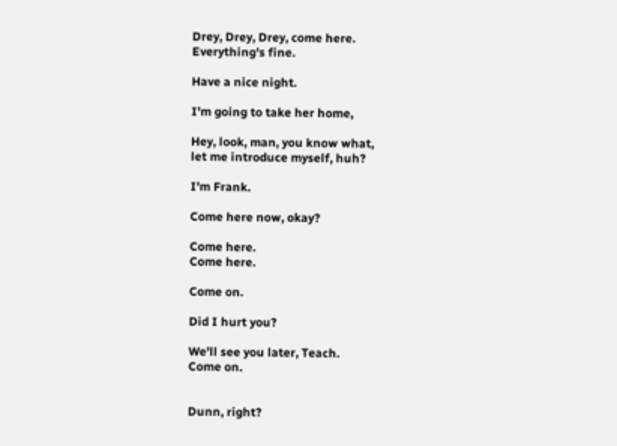Drey, Drey, Drey, come here.
Everything's fine.

Have a nice night.

I'm going to take her home,

Hey, look, man, you know what,
let me introduce myself, huh?

I'm Frank.

Come here now, okay?

Come here.
Come here.

Come on.

Did I hurt you?

We'll see you later, Teach.
Come on.


Dunn, right?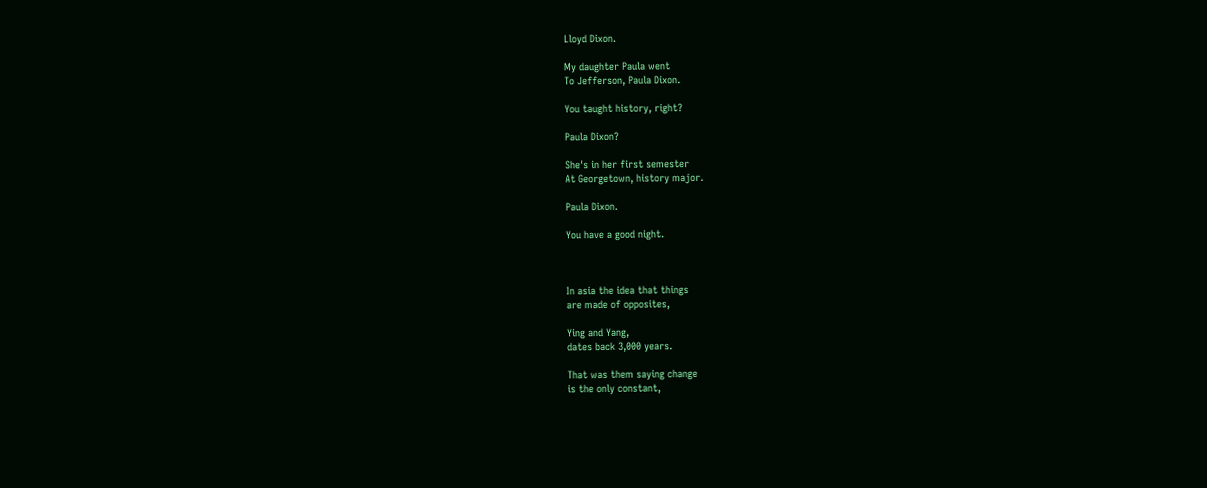Lloyd Dixon.

My daughter Paula went
To Jefferson, Paula Dixon.

You taught history, right?

Paula Dixon?

She's in her first semester
At Georgetown, history major.

Paula Dixon.

You have a good night.



In asia the idea that things
are made of opposites,

Ying and Yang,
dates back 3,000 years.

That was them saying change
is the only constant,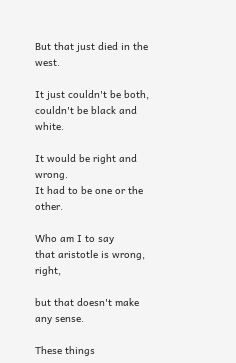But that just died in the west.

It just couldn't be both,
couldn't be black and white.

It would be right and wrong.
It had to be one or the other.

Who am I to say
that aristotle is wrong, right,

but that doesn't make any sense.

These things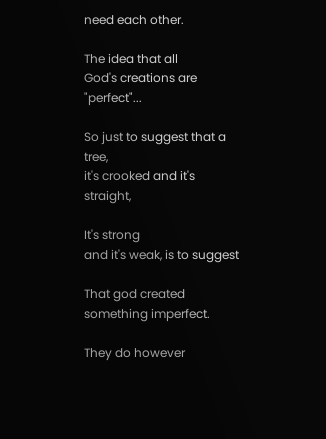need each other.

The idea that all
God's creations are "perfect"...

So just to suggest that a tree,
it's crooked and it's straight,

It's strong
and it's weak, is to suggest

That god created
something imperfect.

They do however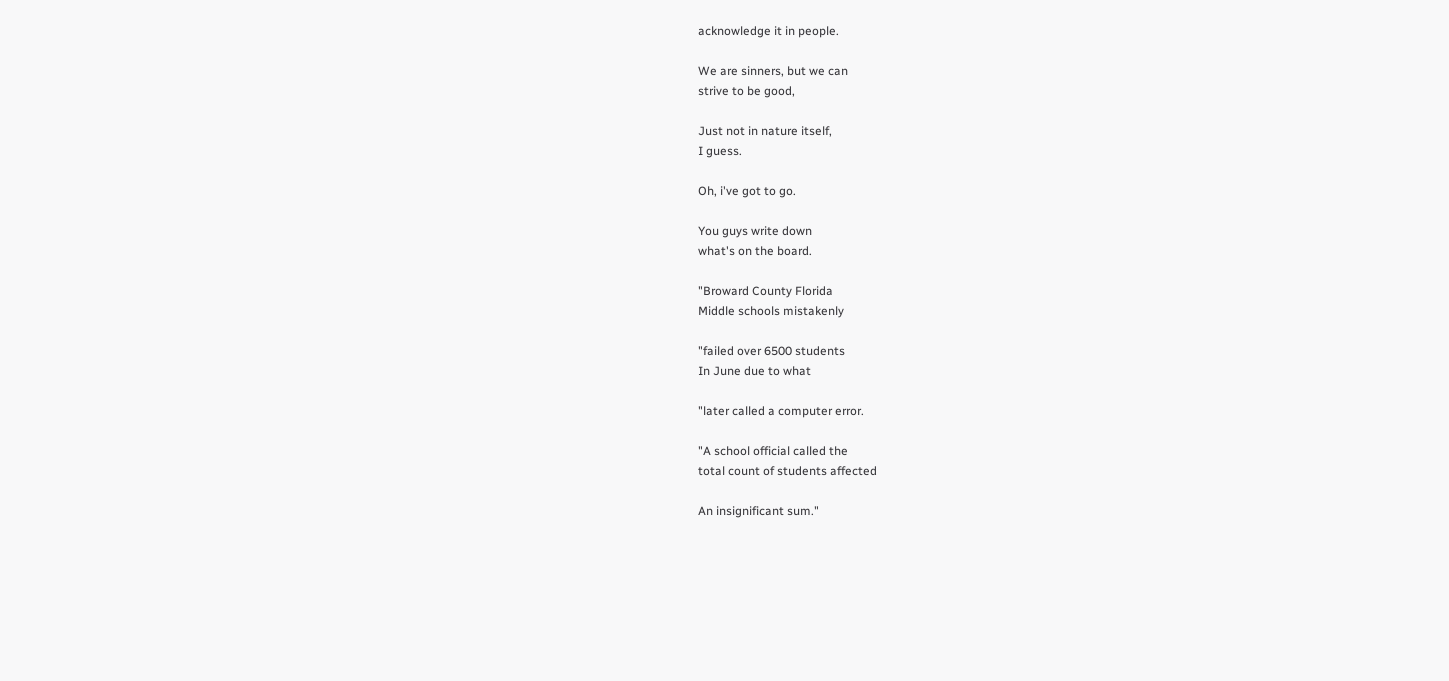acknowledge it in people.

We are sinners, but we can
strive to be good,

Just not in nature itself,
I guess.

Oh, i've got to go.

You guys write down
what's on the board.

"Broward County Florida
Middle schools mistakenly

"failed over 6500 students
In June due to what

"later called a computer error.

"A school official called the
total count of students affected

An insignificant sum."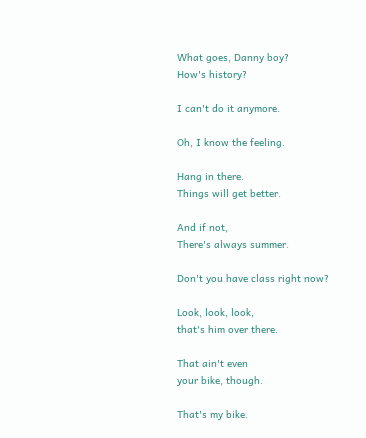What goes, Danny boy?
How's history?

I can't do it anymore.

Oh, I know the feeling.

Hang in there.
Things will get better.

And if not,
There's always summer.

Don't you have class right now?

Look, look, look,
that's him over there.

That ain't even
your bike, though.

That's my bike.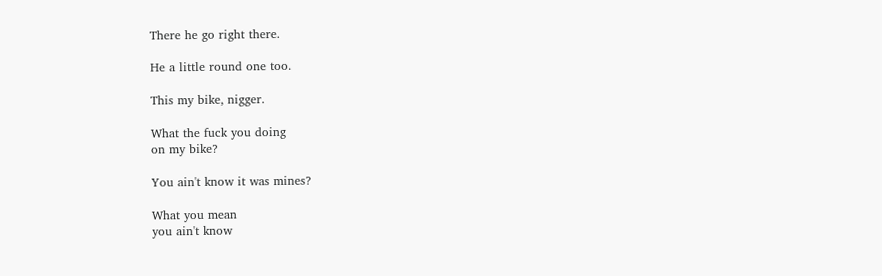There he go right there.

He a little round one too.

This my bike, nigger.

What the fuck you doing
on my bike?

You ain't know it was mines?

What you mean
you ain't know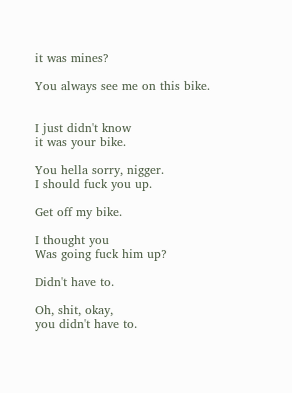it was mines?

You always see me on this bike.


I just didn't know
it was your bike.

You hella sorry, nigger.
I should fuck you up.

Get off my bike.

I thought you
Was going fuck him up?

Didn't have to.

Oh, shit, okay,
you didn't have to.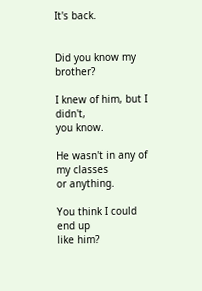It's back.


Did you know my brother?

I knew of him, but I didn't,
you know.

He wasn't in any of my classes
or anything.

You think I could end up
like him?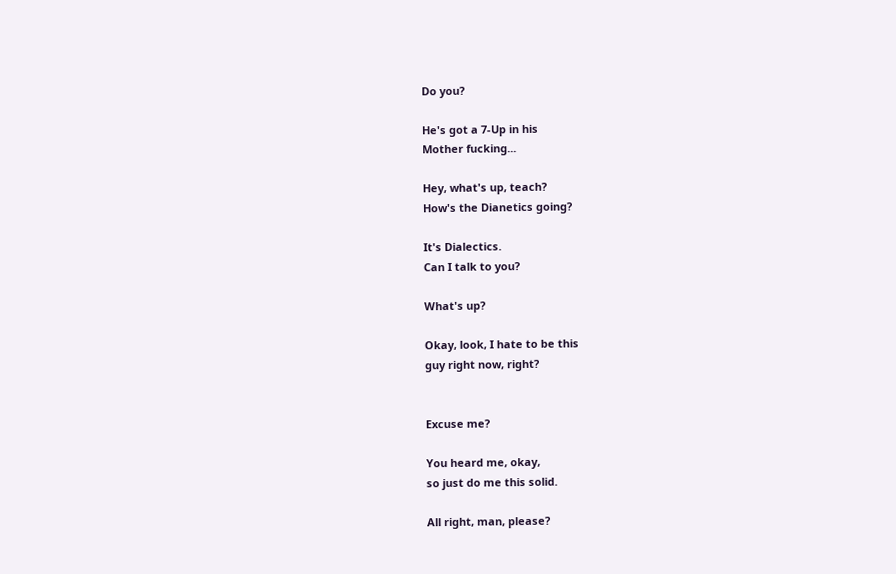Do you?

He's got a 7-Up in his
Mother fucking...

Hey, what's up, teach?
How's the Dianetics going?

It's Dialectics.
Can I talk to you?

What's up?

Okay, look, I hate to be this
guy right now, right?


Excuse me?

You heard me, okay,
so just do me this solid.

All right, man, please?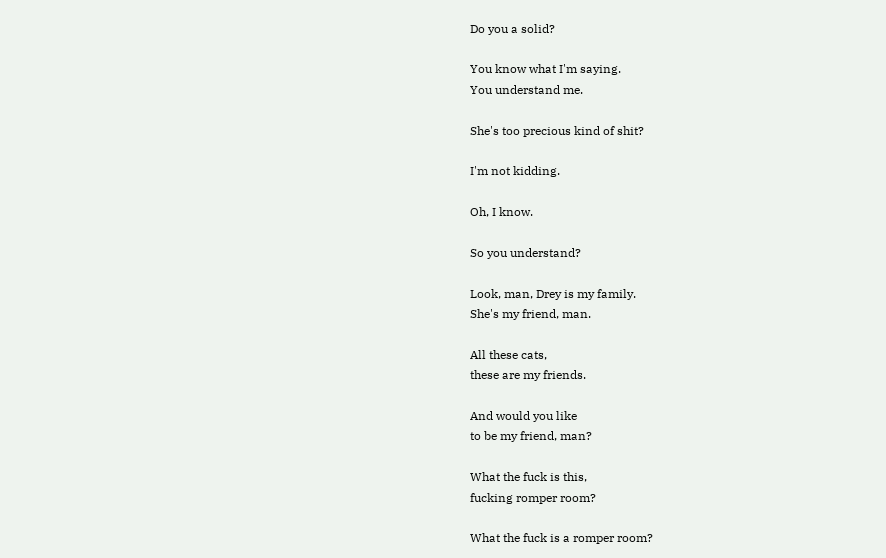Do you a solid?

You know what I'm saying.
You understand me.

She's too precious kind of shit?

I'm not kidding.

Oh, I know.

So you understand?

Look, man, Drey is my family.
She's my friend, man.

All these cats,
these are my friends.

And would you like
to be my friend, man?

What the fuck is this,
fucking romper room?

What the fuck is a romper room?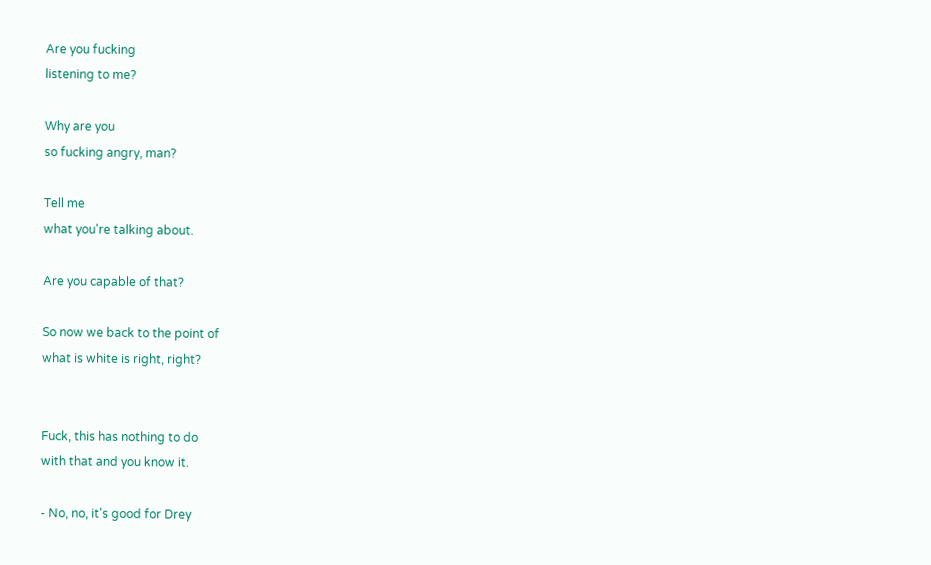Are you fucking
listening to me?

Why are you
so fucking angry, man?

Tell me
what you're talking about.

Are you capable of that?

So now we back to the point of
what is white is right, right?


Fuck, this has nothing to do
with that and you know it.

- No, no, it's good for Drey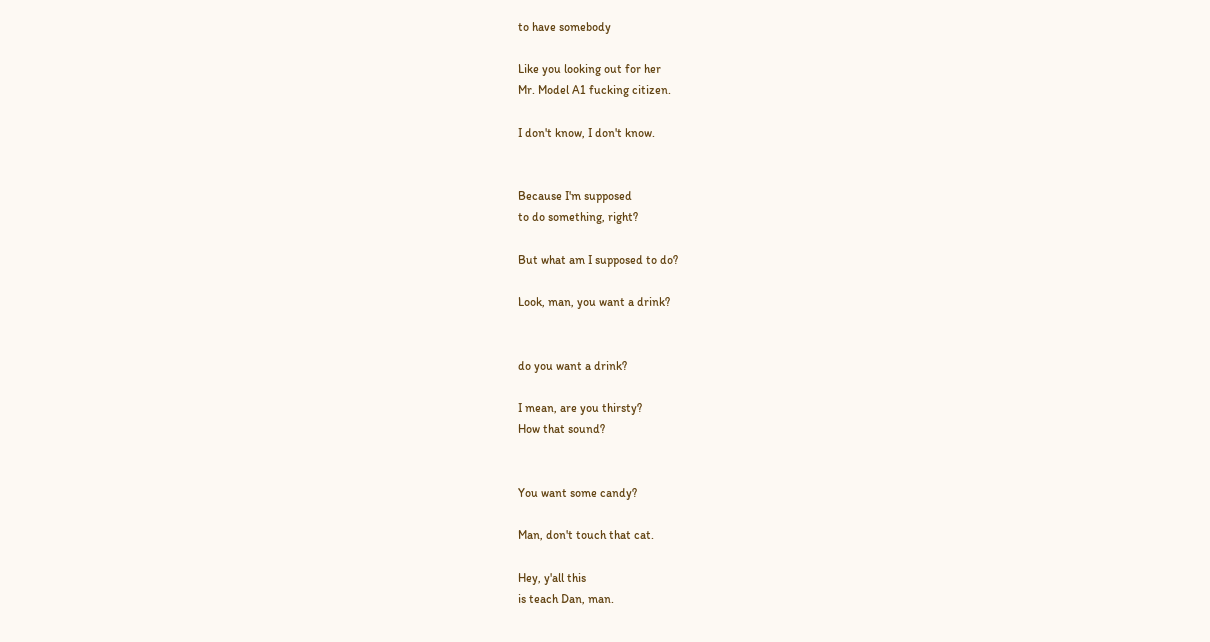to have somebody

Like you looking out for her
Mr. Model A1 fucking citizen.

I don't know, I don't know.


Because I'm supposed
to do something, right?

But what am I supposed to do?

Look, man, you want a drink?


do you want a drink?

I mean, are you thirsty?
How that sound?


You want some candy?

Man, don't touch that cat.

Hey, y'all this
is teach Dan, man.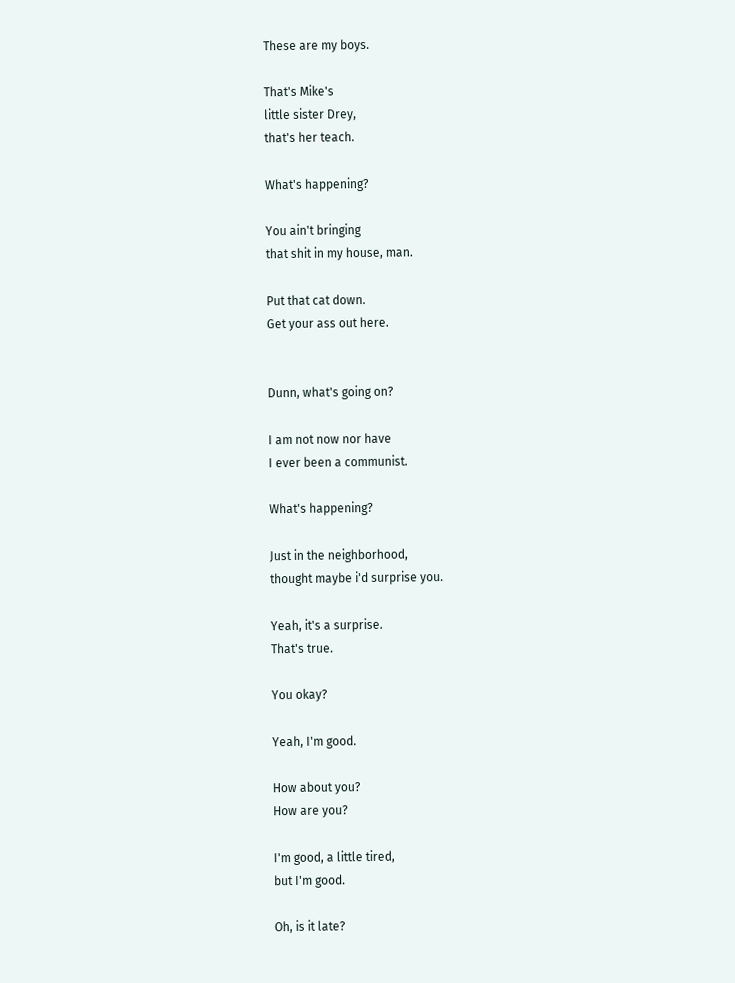These are my boys.

That's Mike's
little sister Drey,
that's her teach.

What's happening?

You ain't bringing
that shit in my house, man.

Put that cat down.
Get your ass out here.


Dunn, what's going on?

I am not now nor have
I ever been a communist.

What's happening?

Just in the neighborhood,
thought maybe i'd surprise you.

Yeah, it's a surprise.
That's true.

You okay?

Yeah, I'm good.

How about you?
How are you?

I'm good, a little tired,
but I'm good.

Oh, is it late?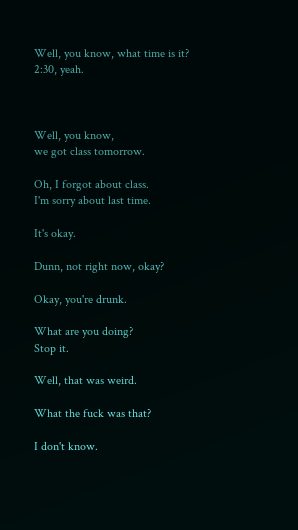Well, you know, what time is it?
2:30, yeah.



Well, you know,
we got class tomorrow.

Oh, I forgot about class.
I'm sorry about last time.

It's okay.

Dunn, not right now, okay?

Okay, you're drunk.

What are you doing?
Stop it.

Well, that was weird.

What the fuck was that?

I don't know.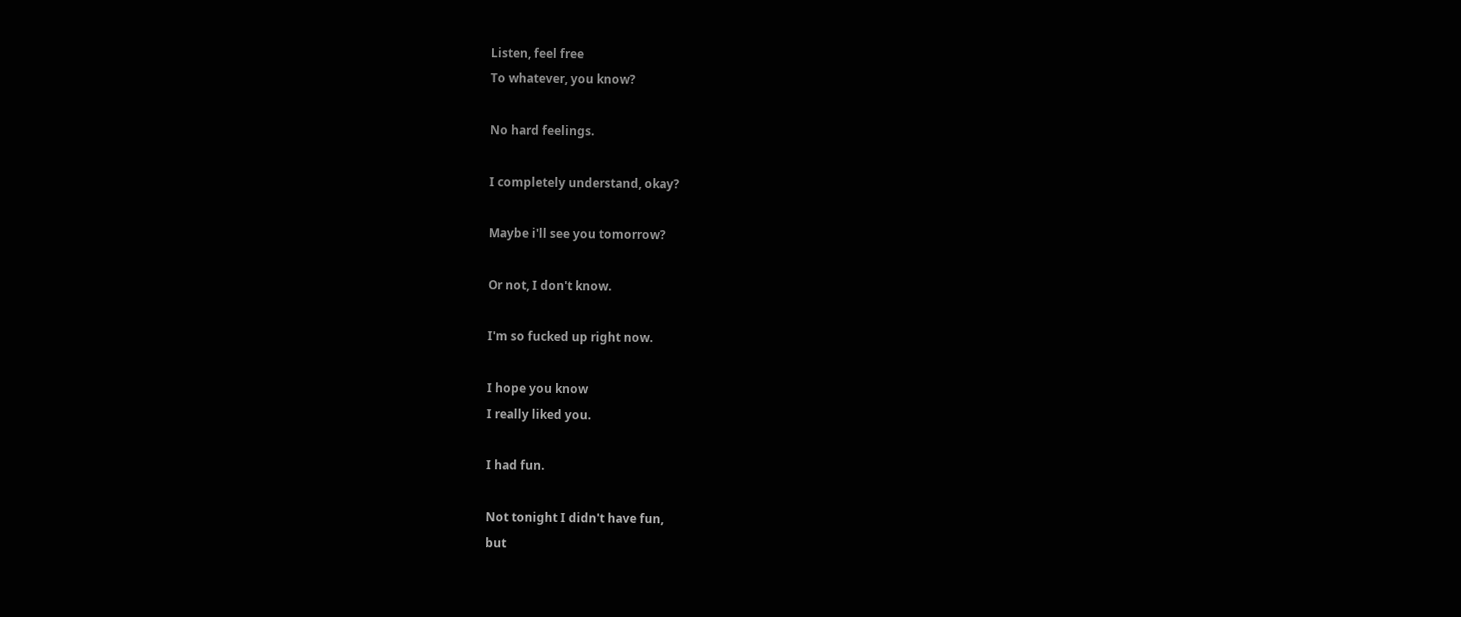Listen, feel free
To whatever, you know?

No hard feelings.

I completely understand, okay?

Maybe i'll see you tomorrow?

Or not, I don't know.

I'm so fucked up right now.

I hope you know
I really liked you.

I had fun.

Not tonight I didn't have fun,
but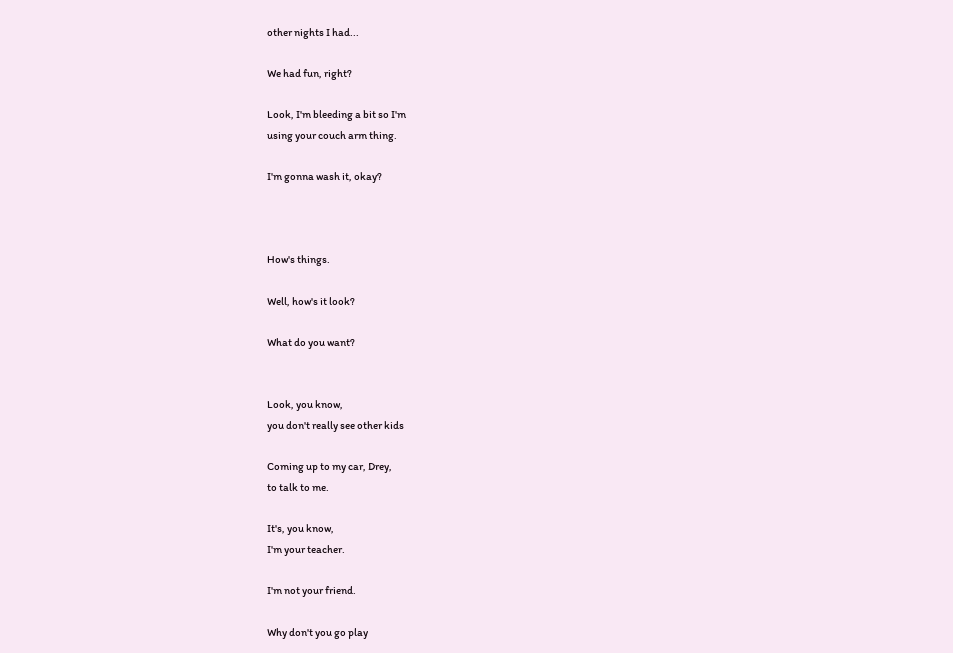other nights I had...

We had fun, right?

Look, I'm bleeding a bit so I'm
using your couch arm thing.

I'm gonna wash it, okay?



How's things.

Well, how's it look?

What do you want?


Look, you know,
you don't really see other kids

Coming up to my car, Drey,
to talk to me.

It's, you know,
I'm your teacher.

I'm not your friend.

Why don't you go play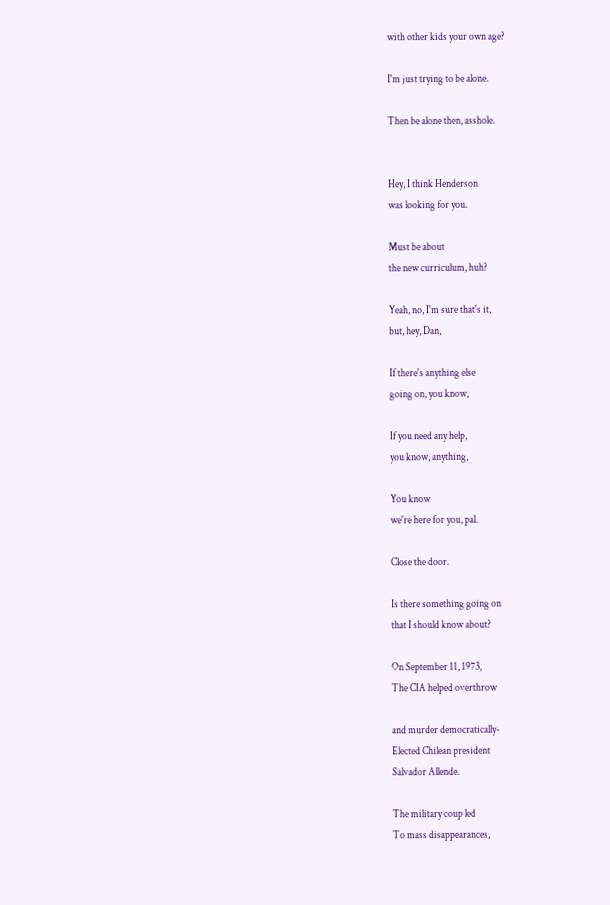with other kids your own age?

I'm just trying to be alone.

Then be alone then, asshole.


Hey, I think Henderson
was looking for you.

Must be about
the new curriculum, huh?

Yeah, no, I'm sure that's it,
but, hey, Dan,

If there's anything else
going on, you know,

If you need any help,
you know, anything,

You know
we're here for you, pal.

Close the door.

Is there something going on
that I should know about?

On September 11, 1973,
The CIA helped overthrow

and murder democratically-
Elected Chilean president
Salvador Allende.

The military coup led
To mass disappearances,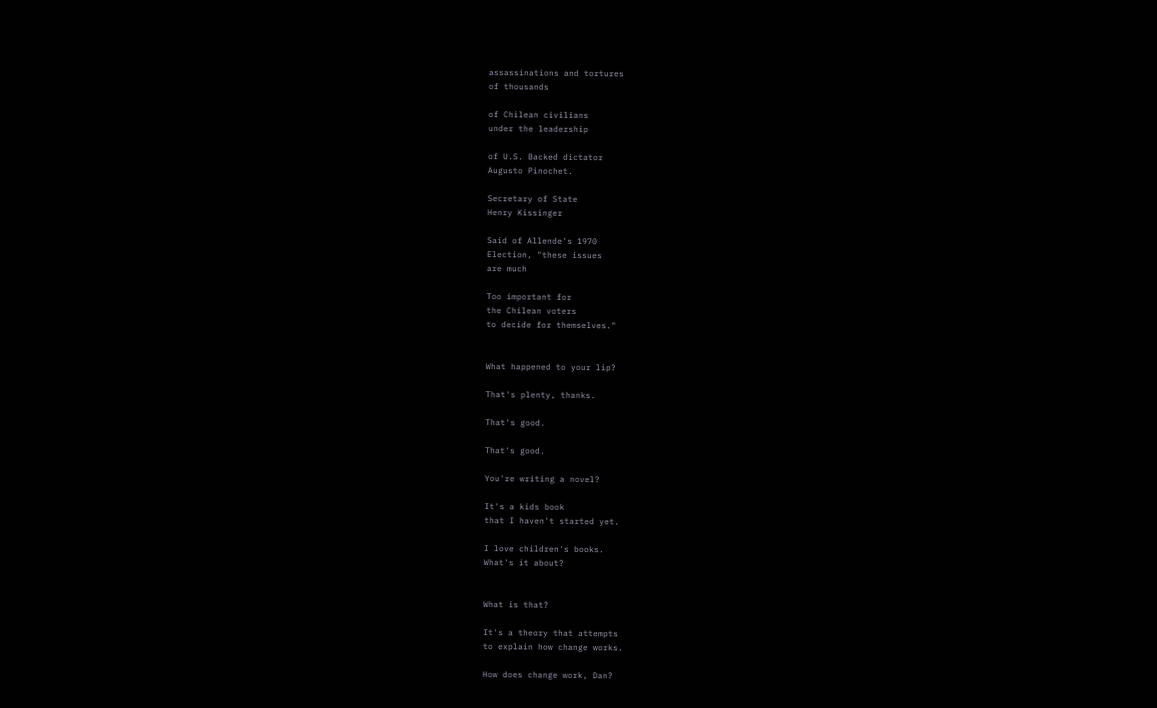assassinations and tortures
of thousands

of Chilean civilians
under the leadership

of U.S. Backed dictator
Augusto Pinochet.

Secretary of State
Henry Kissinger

Said of Allende's 1970
Election, "these issues
are much

Too important for
the Chilean voters
to decide for themselves."


What happened to your lip?

That's plenty, thanks.

That's good.

That's good.

You're writing a novel?

It's a kids book
that I haven't started yet.

I love children's books.
What's it about?


What is that?

It's a theory that attempts
to explain how change works.

How does change work, Dan?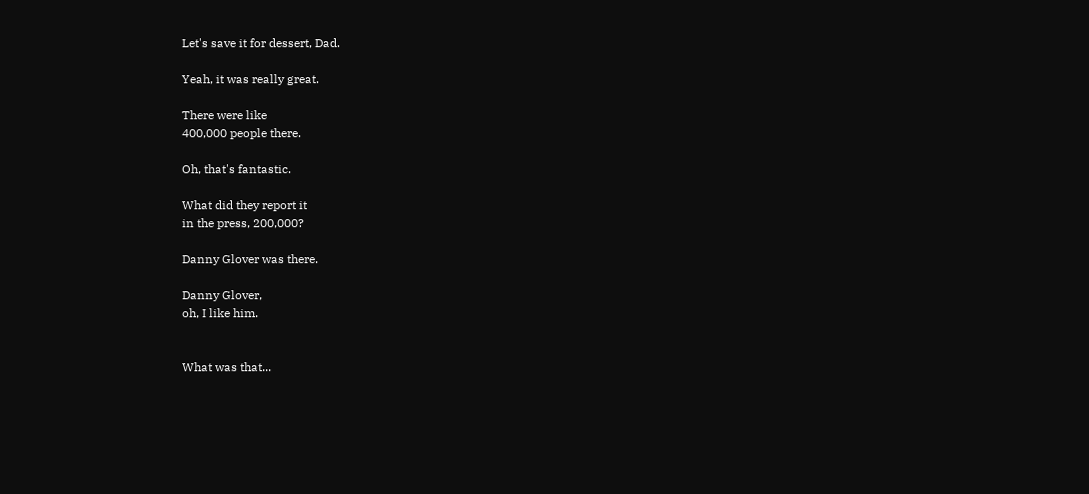Let's save it for dessert, Dad.

Yeah, it was really great.

There were like
400,000 people there.

Oh, that's fantastic.

What did they report it
in the press, 200,000?

Danny Glover was there.

Danny Glover,
oh, I like him.


What was that...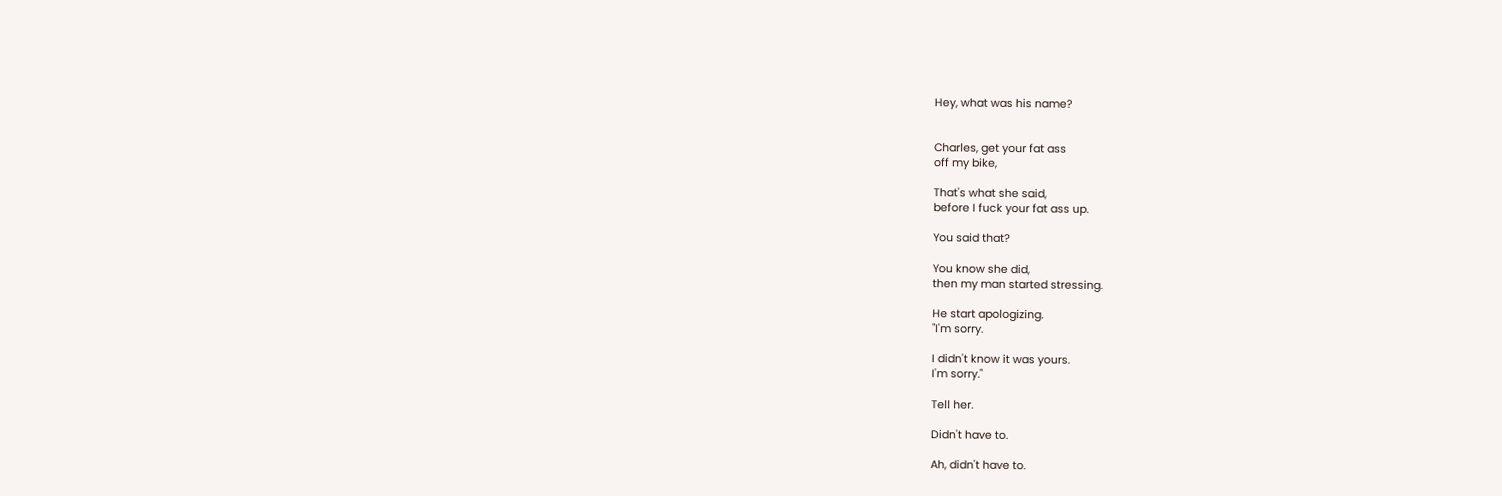Hey, what was his name?


Charles, get your fat ass
off my bike,

That's what she said,
before I fuck your fat ass up.

You said that?

You know she did,
then my man started stressing.

He start apologizing.
"I'm sorry.

I didn't know it was yours.
I'm sorry."

Tell her.

Didn't have to.

Ah, didn't have to.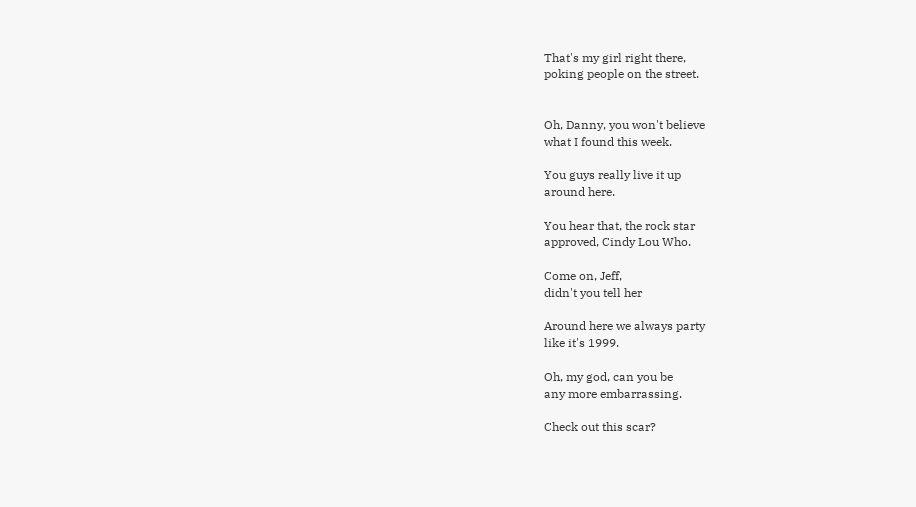That's my girl right there,
poking people on the street.


Oh, Danny, you won't believe
what I found this week.

You guys really live it up
around here.

You hear that, the rock star
approved, Cindy Lou Who.

Come on, Jeff,
didn't you tell her

Around here we always party
like it's 1999.

Oh, my god, can you be
any more embarrassing.

Check out this scar?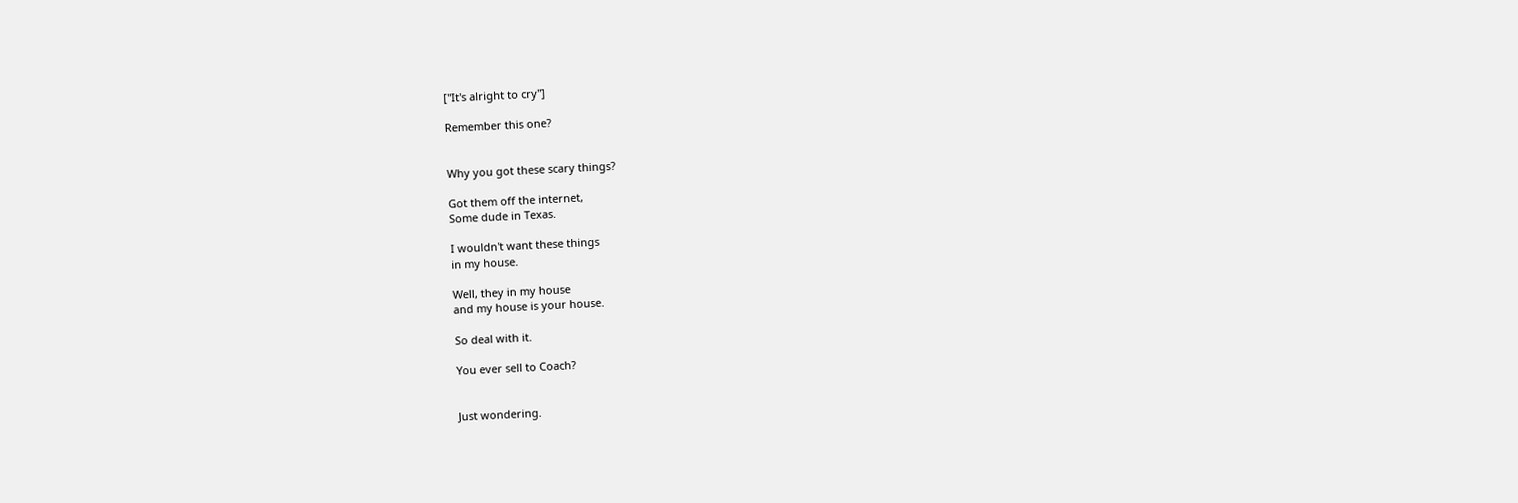["It's alright to cry"]

Remember this one?


Why you got these scary things?

Got them off the internet,
Some dude in Texas.

I wouldn't want these things
in my house.

Well, they in my house
and my house is your house.

So deal with it.

You ever sell to Coach?


Just wondering.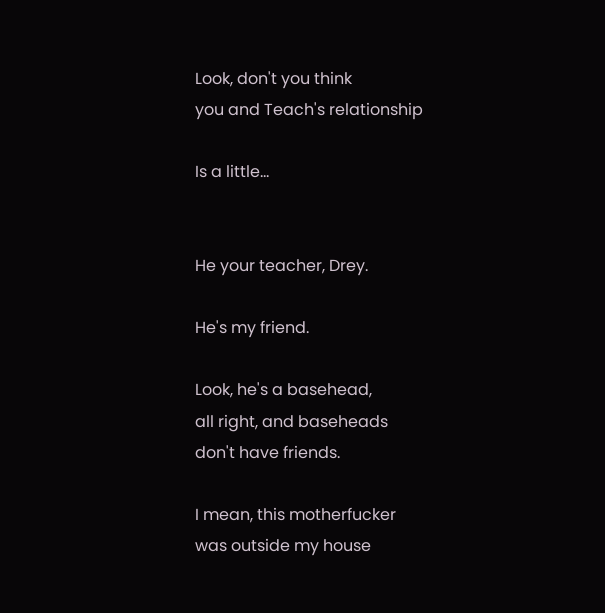Look, don't you think
you and Teach's relationship

Is a little...


He your teacher, Drey.

He's my friend.

Look, he's a basehead,
all right, and baseheads
don't have friends.

I mean, this motherfucker
was outside my house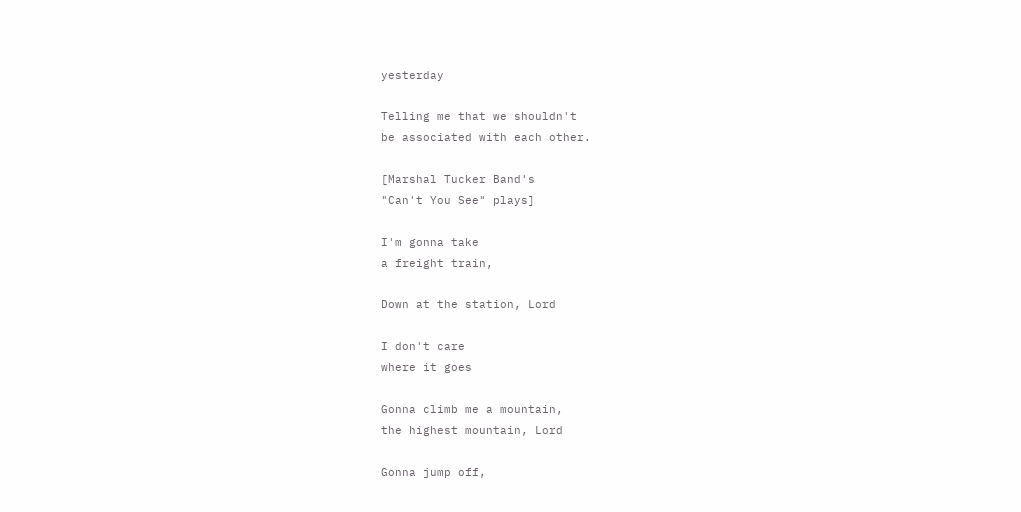yesterday

Telling me that we shouldn't
be associated with each other.

[Marshal Tucker Band's
"Can't You See" plays]

I'm gonna take
a freight train,

Down at the station, Lord

I don't care
where it goes

Gonna climb me a mountain,
the highest mountain, Lord

Gonna jump off,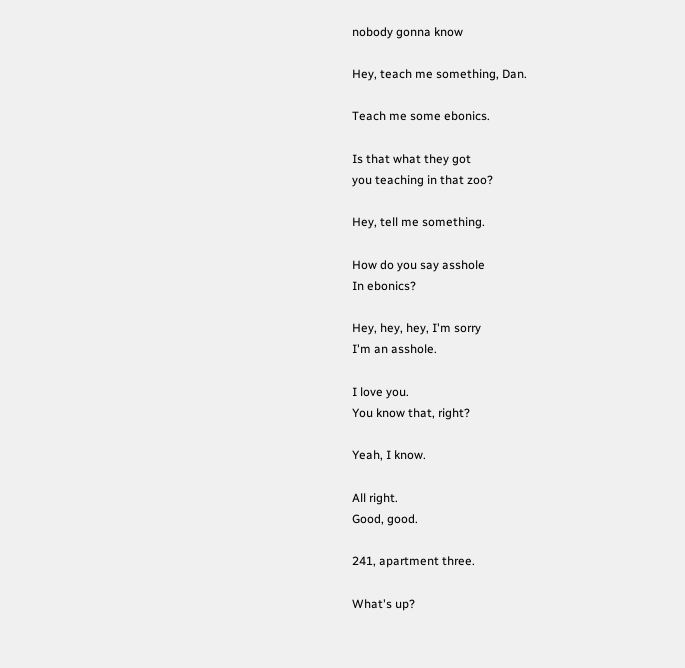nobody gonna know

Hey, teach me something, Dan.

Teach me some ebonics.

Is that what they got
you teaching in that zoo?

Hey, tell me something.

How do you say asshole
In ebonics?

Hey, hey, hey, I'm sorry
I'm an asshole.

I love you.
You know that, right?

Yeah, I know.

All right.
Good, good.

241, apartment three.

What's up?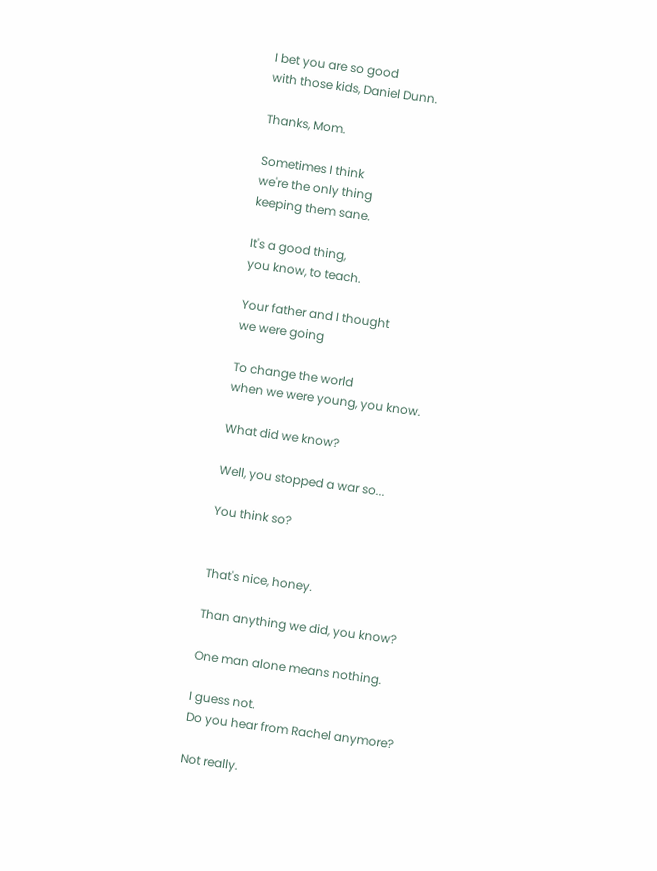I bet you are so good
with those kids, Daniel Dunn.

Thanks, Mom.

Sometimes I think
we're the only thing
keeping them sane.

It's a good thing,
you know, to teach.

Your father and I thought
we were going

To change the world
when we were young, you know.

What did we know?

Well, you stopped a war so...

You think so?


That's nice, honey.

Than anything we did, you know?

One man alone means nothing.

I guess not.
Do you hear from Rachel anymore?

Not really.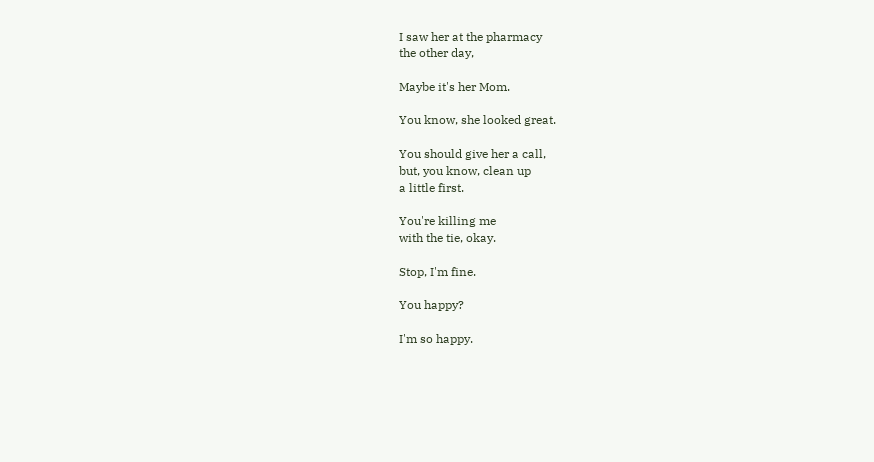I saw her at the pharmacy
the other day,

Maybe it's her Mom.

You know, she looked great.

You should give her a call,
but, you know, clean up
a little first.

You're killing me
with the tie, okay.

Stop, I'm fine.

You happy?

I'm so happy.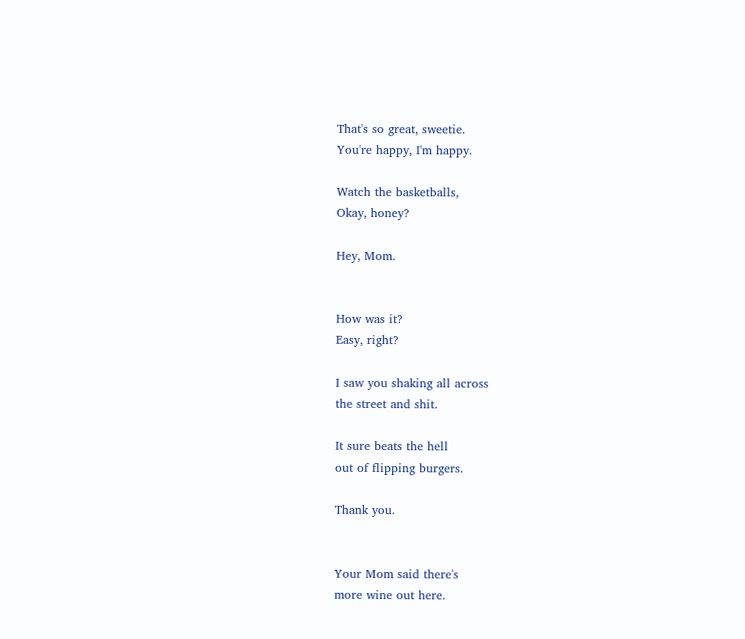That's so great, sweetie.
You're happy, I'm happy.

Watch the basketballs,
Okay, honey?

Hey, Mom.


How was it?
Easy, right?

I saw you shaking all across
the street and shit.

It sure beats the hell
out of flipping burgers.

Thank you.


Your Mom said there's
more wine out here.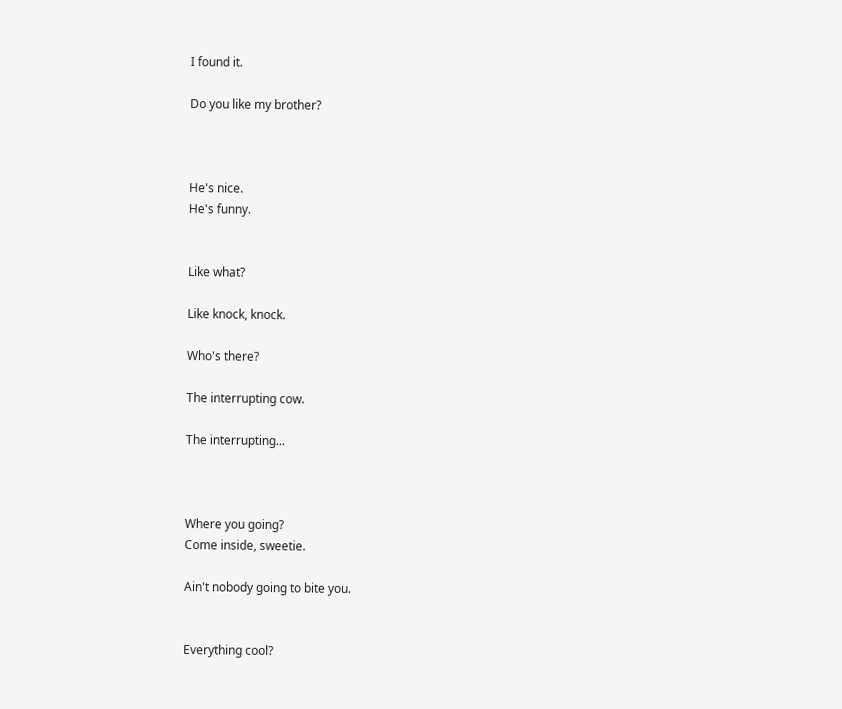I found it.

Do you like my brother?



He's nice.
He's funny.


Like what?

Like knock, knock.

Who's there?

The interrupting cow.

The interrupting...



Where you going?
Come inside, sweetie.

Ain't nobody going to bite you.


Everything cool?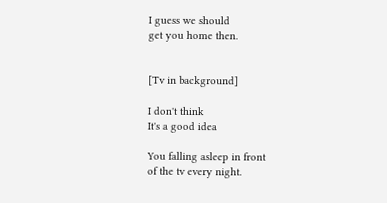I guess we should
get you home then.


[Tv in background]

I don't think
It's a good idea

You falling asleep in front
of the tv every night.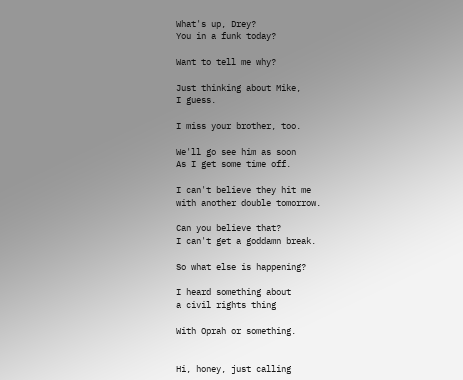What's up, Drey?
You in a funk today?

Want to tell me why?

Just thinking about Mike,
I guess.

I miss your brother, too.

We'll go see him as soon
As I get some time off.

I can't believe they hit me
with another double tomorrow.

Can you believe that?
I can't get a goddamn break.

So what else is happening?

I heard something about
a civil rights thing

With Oprah or something.


Hi, honey, just calling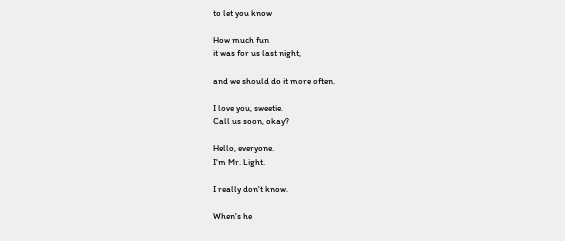to let you know

How much fun
it was for us last night,

and we should do it more often.

I love you, sweetie.
Call us soon, okay?

Hello, everyone.
I'm Mr. Light.

I really don't know.

When's he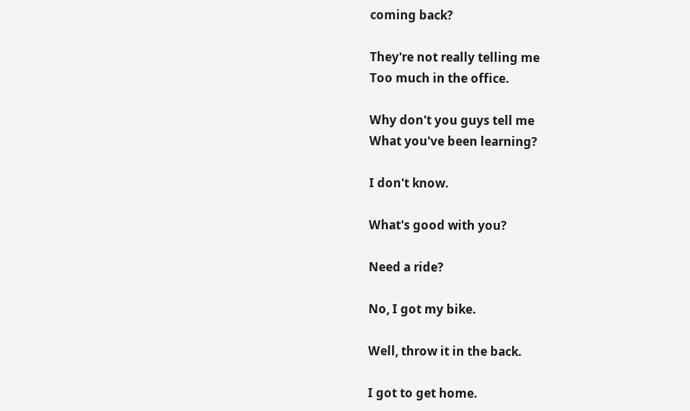coming back?

They're not really telling me
Too much in the office.

Why don't you guys tell me
What you've been learning?

I don't know.

What's good with you?

Need a ride?

No, I got my bike.

Well, throw it in the back.

I got to get home.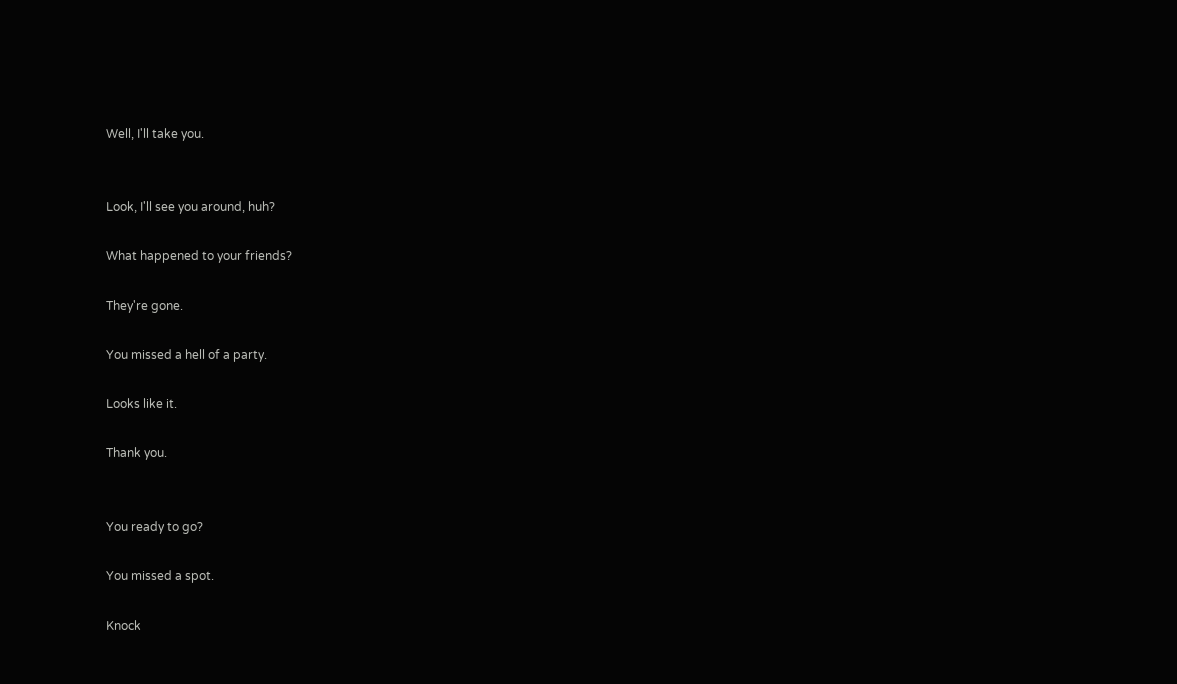Well, I'll take you.


Look, I'll see you around, huh?

What happened to your friends?

They're gone.

You missed a hell of a party.

Looks like it.

Thank you.


You ready to go?

You missed a spot.

Knock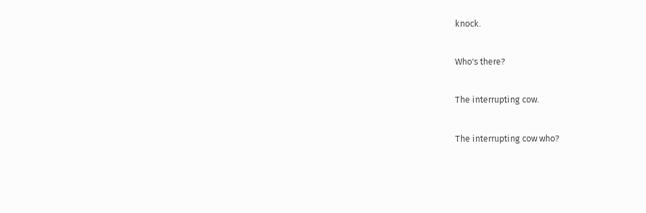knock.

Who's there?

The interrupting cow.

The interrupting cow who?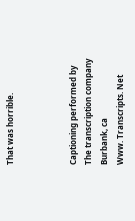That was horrible.



Captioning performed by
The transcription company
Burbank, ca
Www. Transcripts. Net